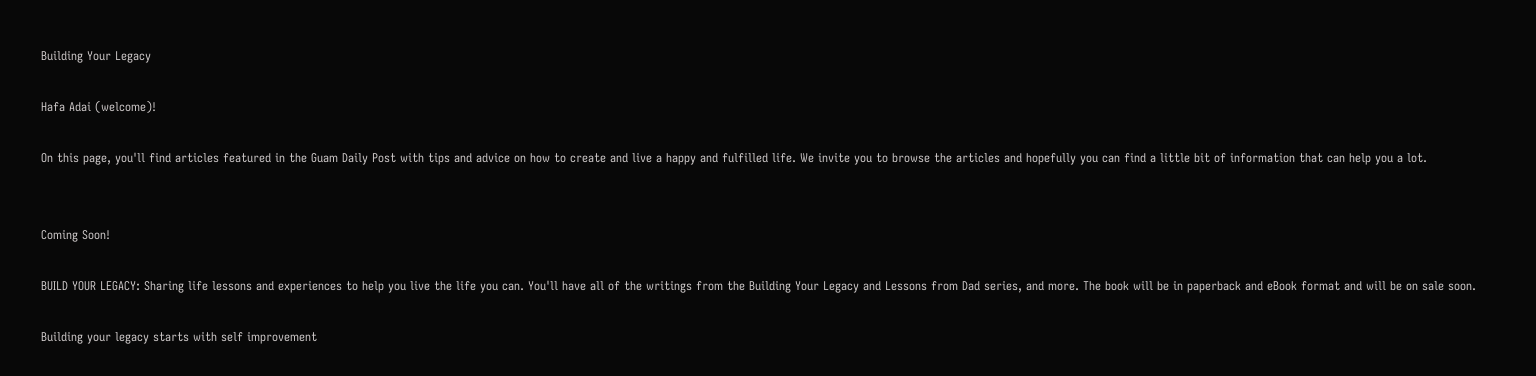Building Your Legacy

Hafa Adai (welcome)!

On this page, you'll find articles featured in the Guam Daily Post with tips and advice on how to create and live a happy and fulfilled life. We invite you to browse the articles and hopefully you can find a little bit of information that can help you a lot.


Coming Soon!

BUILD YOUR LEGACY: Sharing life lessons and experiences to help you live the life you can. You'll have all of the writings from the Building Your Legacy and Lessons from Dad series, and more. The book will be in paperback and eBook format and will be on sale soon.

Building your legacy starts with self improvement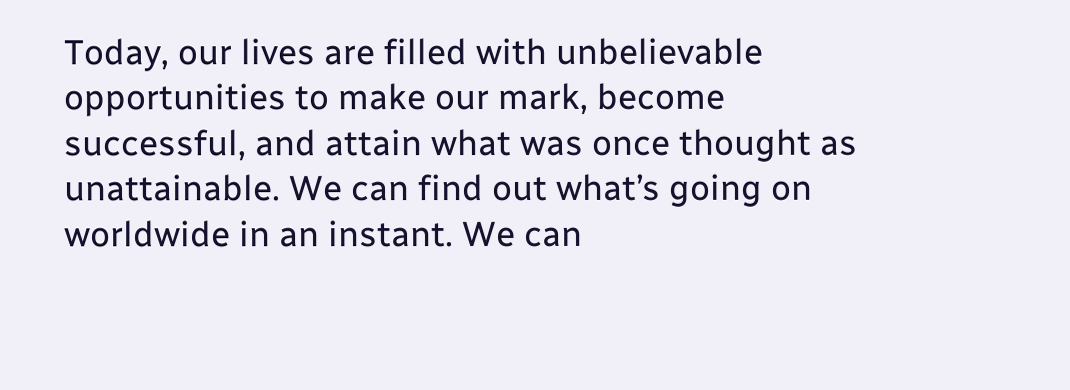Today, our lives are filled with unbelievable opportunities to make our mark, become successful, and attain what was once thought as unattainable. We can find out what’s going on worldwide in an instant. We can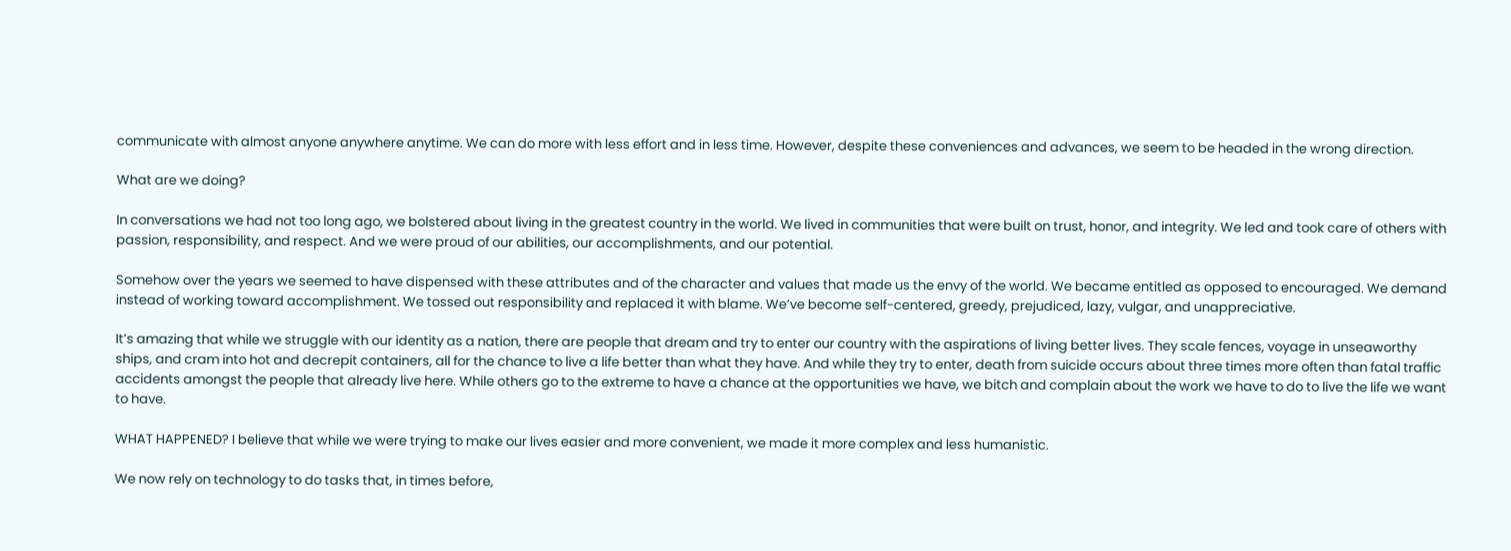communicate with almost anyone anywhere anytime. We can do more with less effort and in less time. However, despite these conveniences and advances, we seem to be headed in the wrong direction.

What are we doing?

In conversations we had not too long ago, we bolstered about living in the greatest country in the world. We lived in communities that were built on trust, honor, and integrity. We led and took care of others with passion, responsibility, and respect. And we were proud of our abilities, our accomplishments, and our potential.

Somehow over the years we seemed to have dispensed with these attributes and of the character and values that made us the envy of the world. We became entitled as opposed to encouraged. We demand instead of working toward accomplishment. We tossed out responsibility and replaced it with blame. We’ve become self-centered, greedy, prejudiced, lazy, vulgar, and unappreciative.

It’s amazing that while we struggle with our identity as a nation, there are people that dream and try to enter our country with the aspirations of living better lives. They scale fences, voyage in unseaworthy ships, and cram into hot and decrepit containers, all for the chance to live a life better than what they have. And while they try to enter, death from suicide occurs about three times more often than fatal traffic accidents amongst the people that already live here. While others go to the extreme to have a chance at the opportunities we have, we bitch and complain about the work we have to do to live the life we want to have.

WHAT HAPPENED? I believe that while we were trying to make our lives easier and more convenient, we made it more complex and less humanistic.

We now rely on technology to do tasks that, in times before,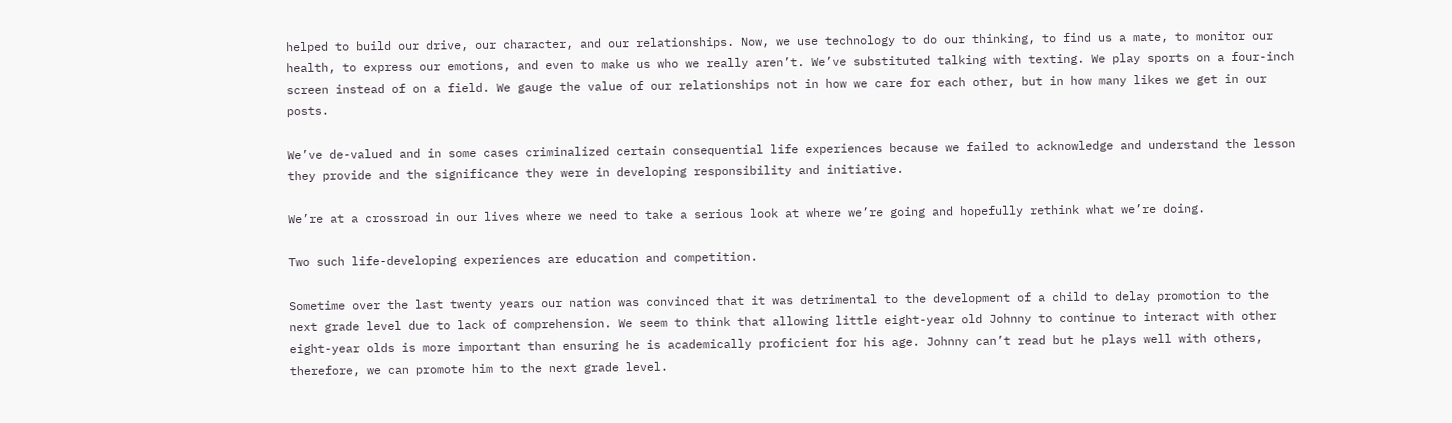helped to build our drive, our character, and our relationships. Now, we use technology to do our thinking, to find us a mate, to monitor our health, to express our emotions, and even to make us who we really aren’t. We’ve substituted talking with texting. We play sports on a four-inch screen instead of on a field. We gauge the value of our relationships not in how we care for each other, but in how many likes we get in our posts.

We’ve de-valued and in some cases criminalized certain consequential life experiences because we failed to acknowledge and understand the lesson they provide and the significance they were in developing responsibility and initiative.

We’re at a crossroad in our lives where we need to take a serious look at where we’re going and hopefully rethink what we’re doing.

Two such life-developing experiences are education and competition.

Sometime over the last twenty years our nation was convinced that it was detrimental to the development of a child to delay promotion to the next grade level due to lack of comprehension. We seem to think that allowing little eight-year old Johnny to continue to interact with other eight-year olds is more important than ensuring he is academically proficient for his age. Johnny can’t read but he plays well with others, therefore, we can promote him to the next grade level.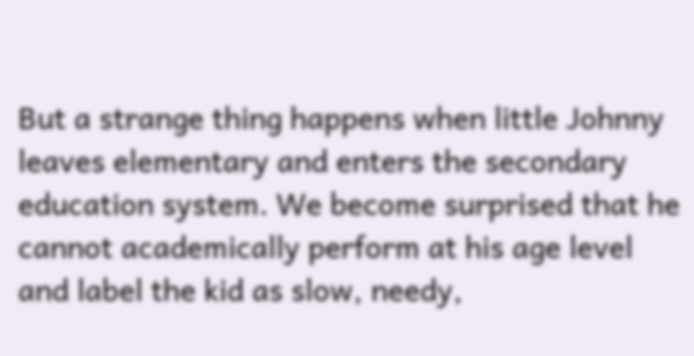But a strange thing happens when little Johnny leaves elementary and enters the secondary education system. We become surprised that he cannot academically perform at his age level and label the kid as slow, needy,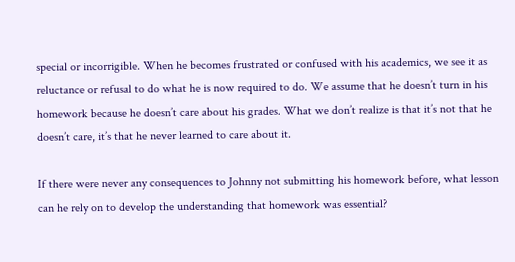special or incorrigible. When he becomes frustrated or confused with his academics, we see it as reluctance or refusal to do what he is now required to do. We assume that he doesn’t turn in his homework because he doesn’t care about his grades. What we don’t realize is that it’s not that he doesn’t care, it’s that he never learned to care about it.

If there were never any consequences to Johnny not submitting his homework before, what lesson can he rely on to develop the understanding that homework was essential?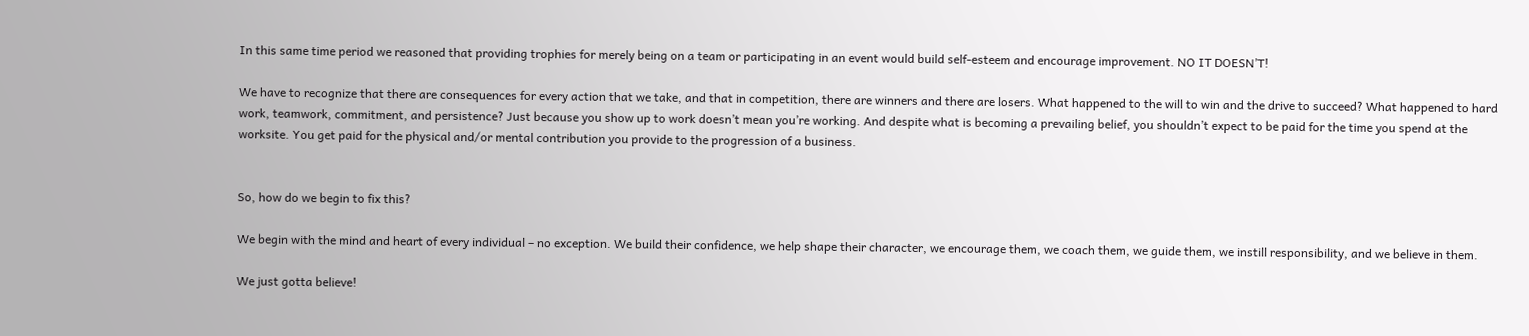In this same time period we reasoned that providing trophies for merely being on a team or participating in an event would build self-esteem and encourage improvement. NO IT DOESN’T!

We have to recognize that there are consequences for every action that we take, and that in competition, there are winners and there are losers. What happened to the will to win and the drive to succeed? What happened to hard work, teamwork, commitment, and persistence? Just because you show up to work doesn’t mean you’re working. And despite what is becoming a prevailing belief, you shouldn’t expect to be paid for the time you spend at the worksite. You get paid for the physical and/or mental contribution you provide to the progression of a business.


So, how do we begin to fix this?

We begin with the mind and heart of every individual – no exception. We build their confidence, we help shape their character, we encourage them, we coach them, we guide them, we instill responsibility, and we believe in them.

We just gotta believe!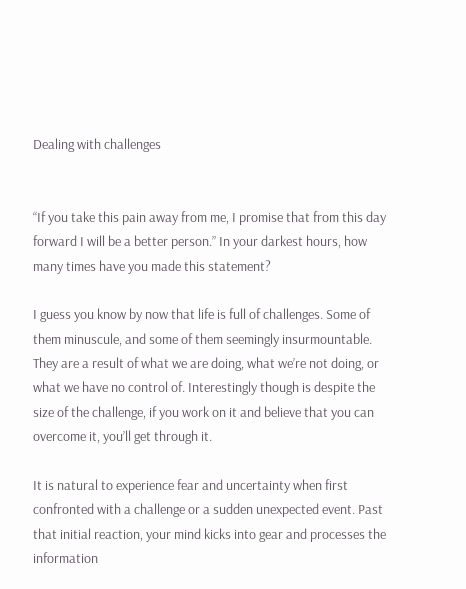Dealing with challenges


“If you take this pain away from me, I promise that from this day forward I will be a better person.” In your darkest hours, how many times have you made this statement?

I guess you know by now that life is full of challenges. Some of them minuscule, and some of them seemingly insurmountable. They are a result of what we are doing, what we’re not doing, or what we have no control of. Interestingly though is despite the size of the challenge, if you work on it and believe that you can overcome it, you’ll get through it.

It is natural to experience fear and uncertainty when first confronted with a challenge or a sudden unexpected event. Past that initial reaction, your mind kicks into gear and processes the information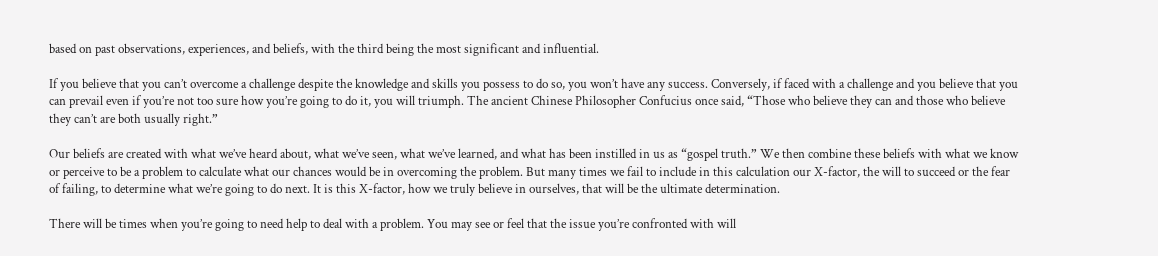based on past observations, experiences, and beliefs, with the third being the most significant and influential.

If you believe that you can’t overcome a challenge despite the knowledge and skills you possess to do so, you won’t have any success. Conversely, if faced with a challenge and you believe that you can prevail even if you’re not too sure how you’re going to do it, you will triumph. The ancient Chinese Philosopher Confucius once said, “Those who believe they can and those who believe they can’t are both usually right.”

Our beliefs are created with what we’ve heard about, what we’ve seen, what we’ve learned, and what has been instilled in us as “gospel truth.” We then combine these beliefs with what we know or perceive to be a problem to calculate what our chances would be in overcoming the problem. But many times we fail to include in this calculation our X-factor, the will to succeed or the fear of failing, to determine what we’re going to do next. It is this X-factor, how we truly believe in ourselves, that will be the ultimate determination.

There will be times when you’re going to need help to deal with a problem. You may see or feel that the issue you’re confronted with will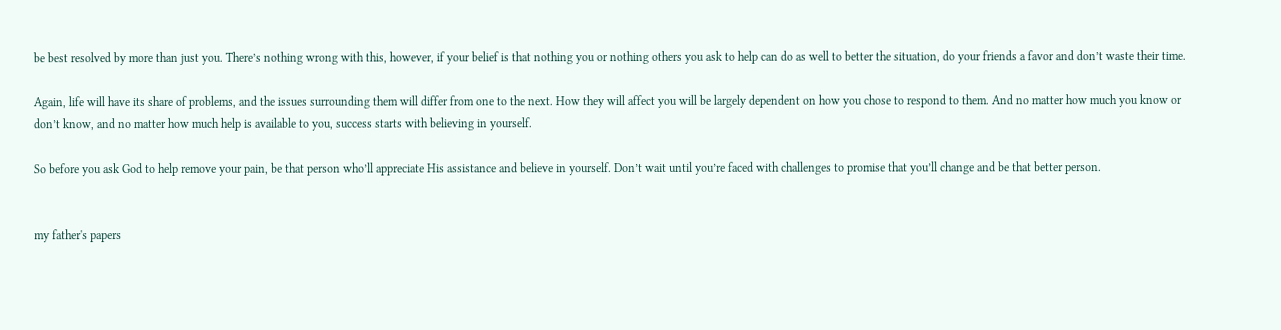be best resolved by more than just you. There’s nothing wrong with this, however, if your belief is that nothing you or nothing others you ask to help can do as well to better the situation, do your friends a favor and don’t waste their time.

Again, life will have its share of problems, and the issues surrounding them will differ from one to the next. How they will affect you will be largely dependent on how you chose to respond to them. And no matter how much you know or don’t know, and no matter how much help is available to you, success starts with believing in yourself.

So before you ask God to help remove your pain, be that person who’ll appreciate His assistance and believe in yourself. Don’t wait until you’re faced with challenges to promise that you’ll change and be that better person.


my father's papers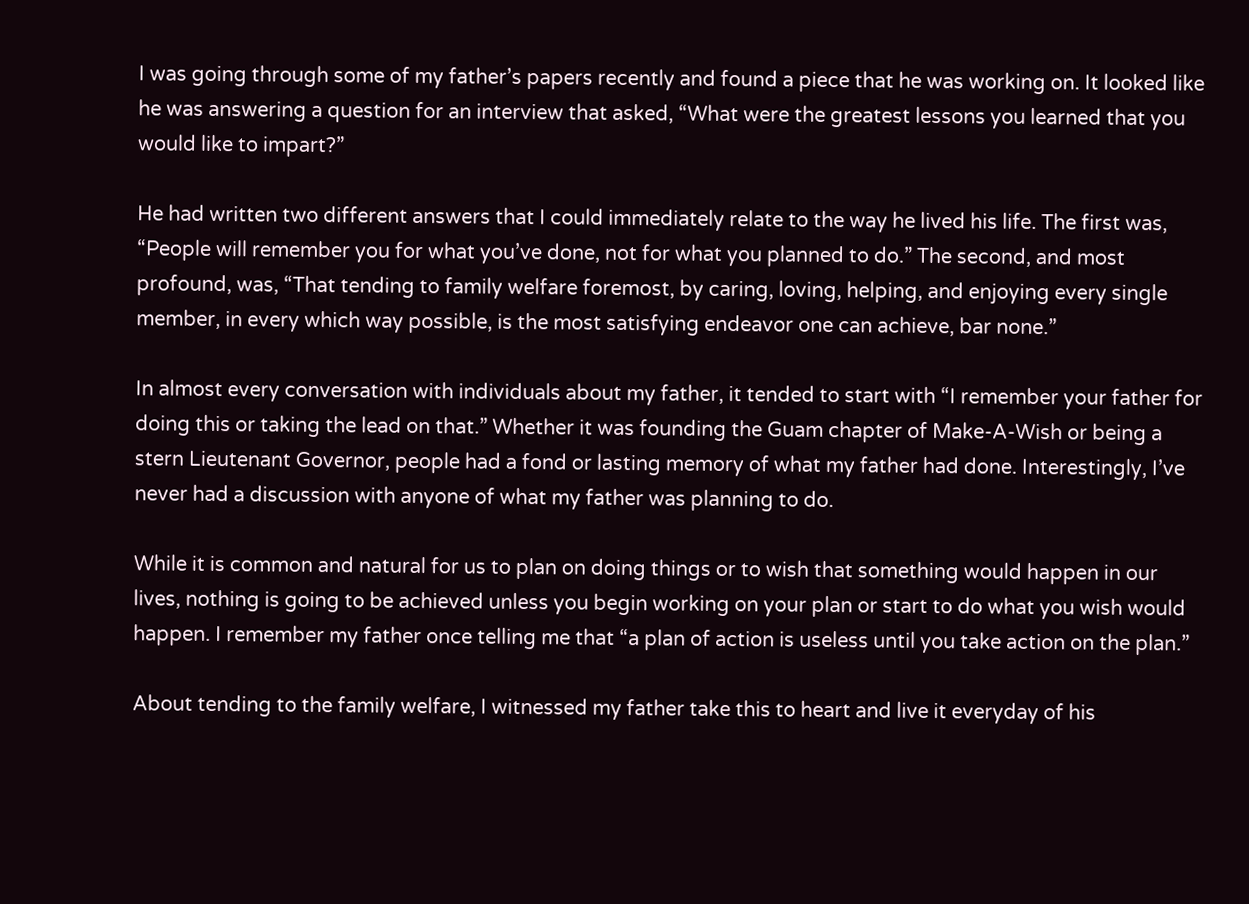I was going through some of my father’s papers recently and found a piece that he was working on. It looked like he was answering a question for an interview that asked, “What were the greatest lessons you learned that you would like to impart?”

He had written two different answers that I could immediately relate to the way he lived his life. The first was, “People will remember you for what you’ve done, not for what you planned to do.” The second, and most profound, was, “That tending to family welfare foremost, by caring, loving, helping, and enjoying every single member, in every which way possible, is the most satisfying endeavor one can achieve, bar none.”

In almost every conversation with individuals about my father, it tended to start with “I remember your father for doing this or taking the lead on that.” Whether it was founding the Guam chapter of Make-A-Wish or being a stern Lieutenant Governor, people had a fond or lasting memory of what my father had done. Interestingly, I’ve never had a discussion with anyone of what my father was planning to do.

While it is common and natural for us to plan on doing things or to wish that something would happen in our lives, nothing is going to be achieved unless you begin working on your plan or start to do what you wish would happen. I remember my father once telling me that “a plan of action is useless until you take action on the plan.”

About tending to the family welfare, I witnessed my father take this to heart and live it everyday of his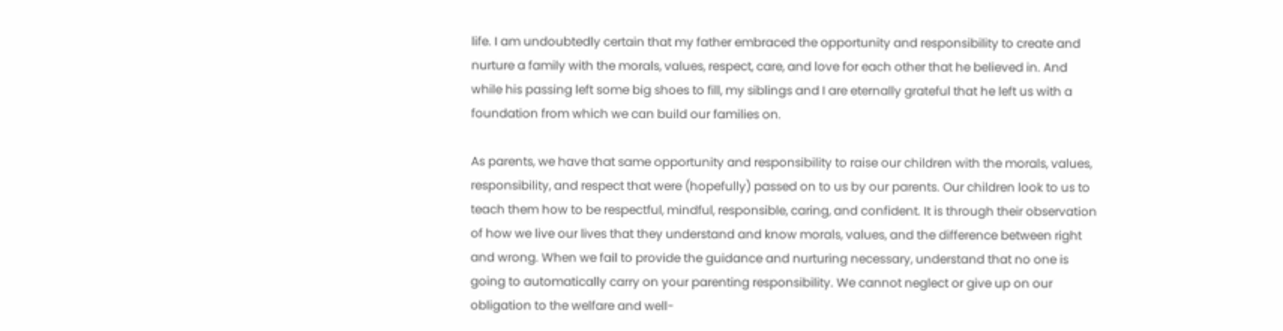life. I am undoubtedly certain that my father embraced the opportunity and responsibility to create and nurture a family with the morals, values, respect, care, and love for each other that he believed in. And while his passing left some big shoes to fill, my siblings and I are eternally grateful that he left us with a foundation from which we can build our families on.

As parents, we have that same opportunity and responsibility to raise our children with the morals, values, responsibility, and respect that were (hopefully) passed on to us by our parents. Our children look to us to teach them how to be respectful, mindful, responsible, caring, and confident. It is through their observation of how we live our lives that they understand and know morals, values, and the difference between right and wrong. When we fail to provide the guidance and nurturing necessary, understand that no one is going to automatically carry on your parenting responsibility. We cannot neglect or give up on our obligation to the welfare and well-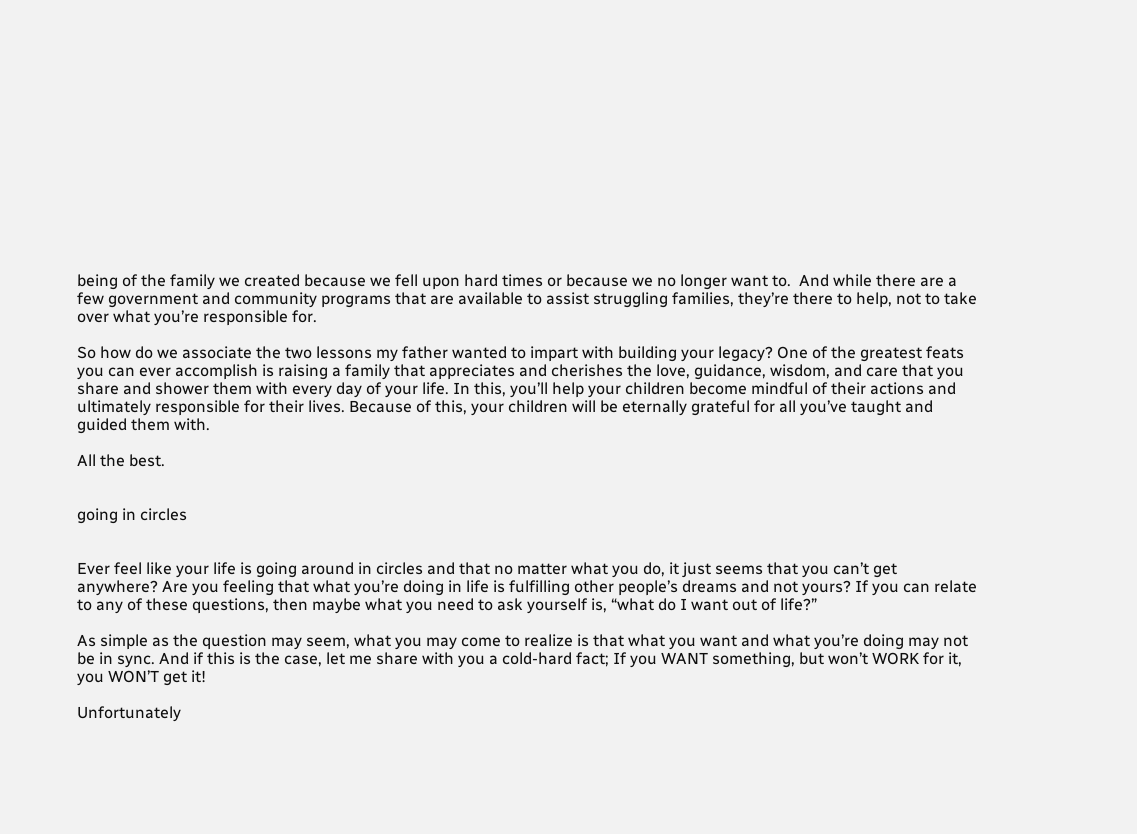being of the family we created because we fell upon hard times or because we no longer want to.  And while there are a few government and community programs that are available to assist struggling families, they’re there to help, not to take over what you’re responsible for.

So how do we associate the two lessons my father wanted to impart with building your legacy? One of the greatest feats you can ever accomplish is raising a family that appreciates and cherishes the love, guidance, wisdom, and care that you share and shower them with every day of your life. In this, you’ll help your children become mindful of their actions and ultimately responsible for their lives. Because of this, your children will be eternally grateful for all you’ve taught and guided them with.

All the best.


going in circles


Ever feel like your life is going around in circles and that no matter what you do, it just seems that you can’t get anywhere? Are you feeling that what you’re doing in life is fulfilling other people’s dreams and not yours? If you can relate to any of these questions, then maybe what you need to ask yourself is, “what do I want out of life?”

As simple as the question may seem, what you may come to realize is that what you want and what you’re doing may not be in sync. And if this is the case, let me share with you a cold-hard fact; If you WANT something, but won’t WORK for it, you WON’T get it!

Unfortunately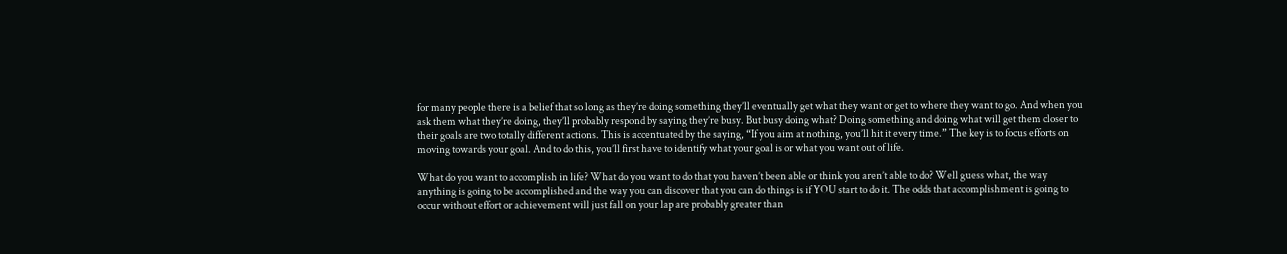for many people there is a belief that so long as they’re doing something they’ll eventually get what they want or get to where they want to go. And when you ask them what they’re doing, they’ll probably respond by saying they’re busy. But busy doing what? Doing something and doing what will get them closer to their goals are two totally different actions. This is accentuated by the saying, “If you aim at nothing, you’ll hit it every time.” The key is to focus efforts on moving towards your goal. And to do this, you’ll first have to identify what your goal is or what you want out of life.

What do you want to accomplish in life? What do you want to do that you haven’t been able or think you aren’t able to do? Well guess what, the way anything is going to be accomplished and the way you can discover that you can do things is if YOU start to do it. The odds that accomplishment is going to occur without effort or achievement will just fall on your lap are probably greater than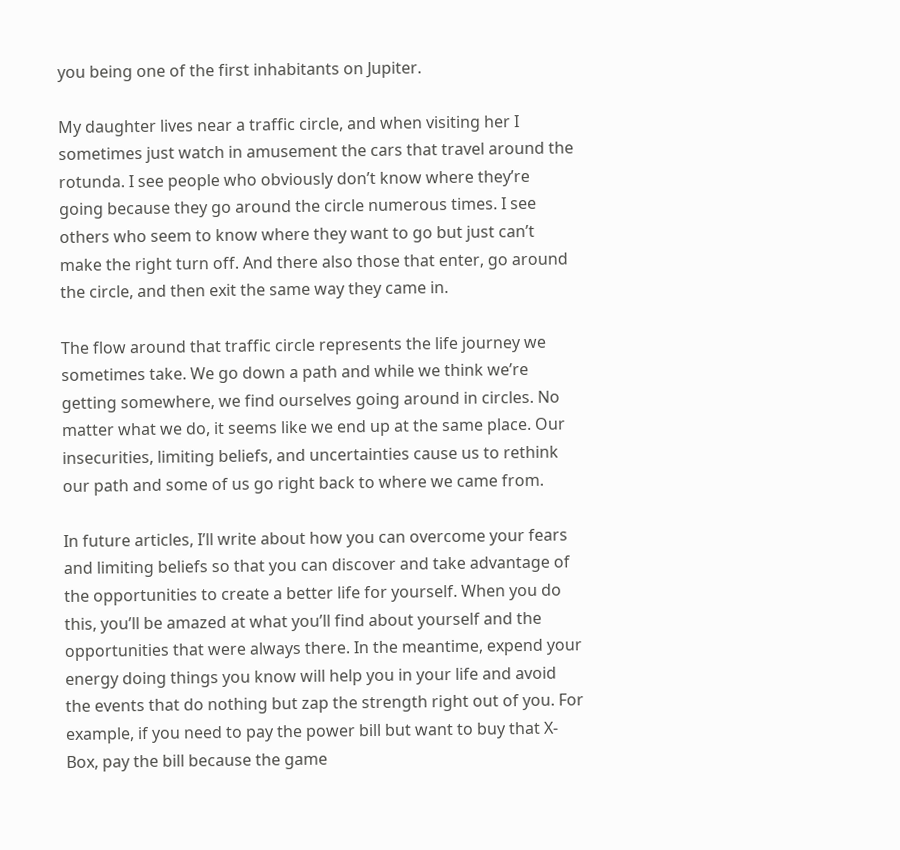you being one of the first inhabitants on Jupiter.

My daughter lives near a traffic circle, and when visiting her I sometimes just watch in amusement the cars that travel around the rotunda. I see people who obviously don’t know where they’re going because they go around the circle numerous times. I see others who seem to know where they want to go but just can’t make the right turn off. And there also those that enter, go around the circle, and then exit the same way they came in.

The flow around that traffic circle represents the life journey we sometimes take. We go down a path and while we think we’re getting somewhere, we find ourselves going around in circles. No matter what we do, it seems like we end up at the same place. Our insecurities, limiting beliefs, and uncertainties cause us to rethink our path and some of us go right back to where we came from.

In future articles, I’ll write about how you can overcome your fears and limiting beliefs so that you can discover and take advantage of the opportunities to create a better life for yourself. When you do this, you’ll be amazed at what you’ll find about yourself and the opportunities that were always there. In the meantime, expend your energy doing things you know will help you in your life and avoid the events that do nothing but zap the strength right out of you. For example, if you need to pay the power bill but want to buy that X-Box, pay the bill because the game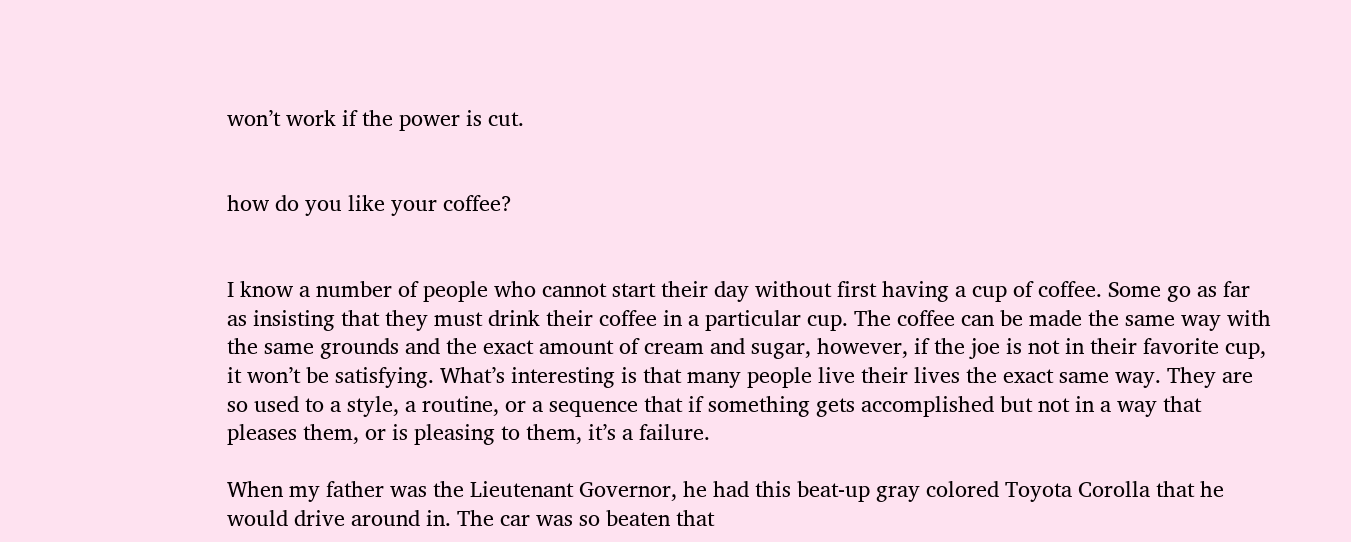won’t work if the power is cut.


how do you like your coffee?


I know a number of people who cannot start their day without first having a cup of coffee. Some go as far as insisting that they must drink their coffee in a particular cup. The coffee can be made the same way with the same grounds and the exact amount of cream and sugar, however, if the joe is not in their favorite cup, it won’t be satisfying. What’s interesting is that many people live their lives the exact same way. They are so used to a style, a routine, or a sequence that if something gets accomplished but not in a way that pleases them, or is pleasing to them, it’s a failure.

When my father was the Lieutenant Governor, he had this beat-up gray colored Toyota Corolla that he would drive around in. The car was so beaten that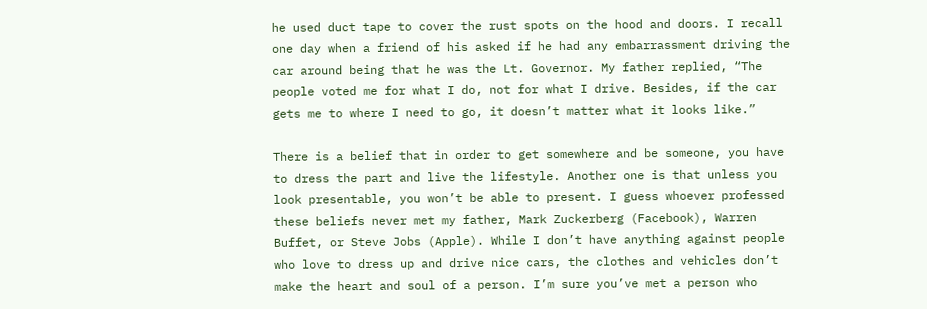he used duct tape to cover the rust spots on the hood and doors. I recall one day when a friend of his asked if he had any embarrassment driving the car around being that he was the Lt. Governor. My father replied, “The people voted me for what I do, not for what I drive. Besides, if the car gets me to where I need to go, it doesn’t matter what it looks like.”

There is a belief that in order to get somewhere and be someone, you have to dress the part and live the lifestyle. Another one is that unless you look presentable, you won’t be able to present. I guess whoever professed these beliefs never met my father, Mark Zuckerberg (Facebook), Warren Buffet, or Steve Jobs (Apple). While I don’t have anything against people who love to dress up and drive nice cars, the clothes and vehicles don’t make the heart and soul of a person. I’m sure you’ve met a person who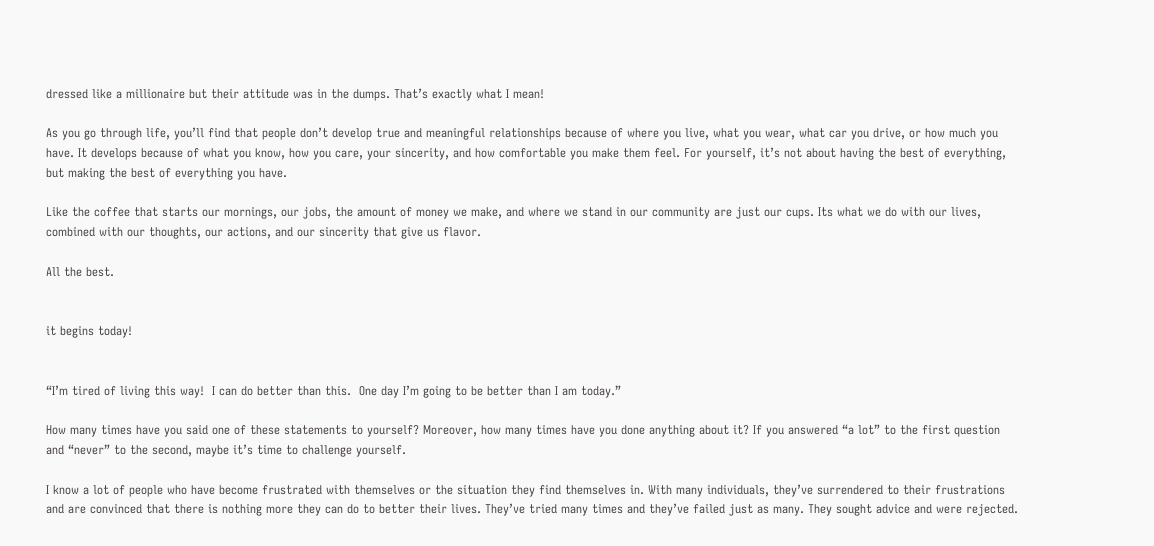dressed like a millionaire but their attitude was in the dumps. That’s exactly what I mean!

As you go through life, you’ll find that people don’t develop true and meaningful relationships because of where you live, what you wear, what car you drive, or how much you have. It develops because of what you know, how you care, your sincerity, and how comfortable you make them feel. For yourself, it’s not about having the best of everything, but making the best of everything you have.

Like the coffee that starts our mornings, our jobs, the amount of money we make, and where we stand in our community are just our cups. Its what we do with our lives, combined with our thoughts, our actions, and our sincerity that give us flavor.

All the best.


it begins today!


“I’m tired of living this way!  I can do better than this.  One day I’m going to be better than I am today.”

How many times have you said one of these statements to yourself? Moreover, how many times have you done anything about it? If you answered “a lot” to the first question and “never” to the second, maybe it’s time to challenge yourself.

I know a lot of people who have become frustrated with themselves or the situation they find themselves in. With many individuals, they’ve surrendered to their frustrations and are convinced that there is nothing more they can do to better their lives. They’ve tried many times and they’ve failed just as many. They sought advice and were rejected.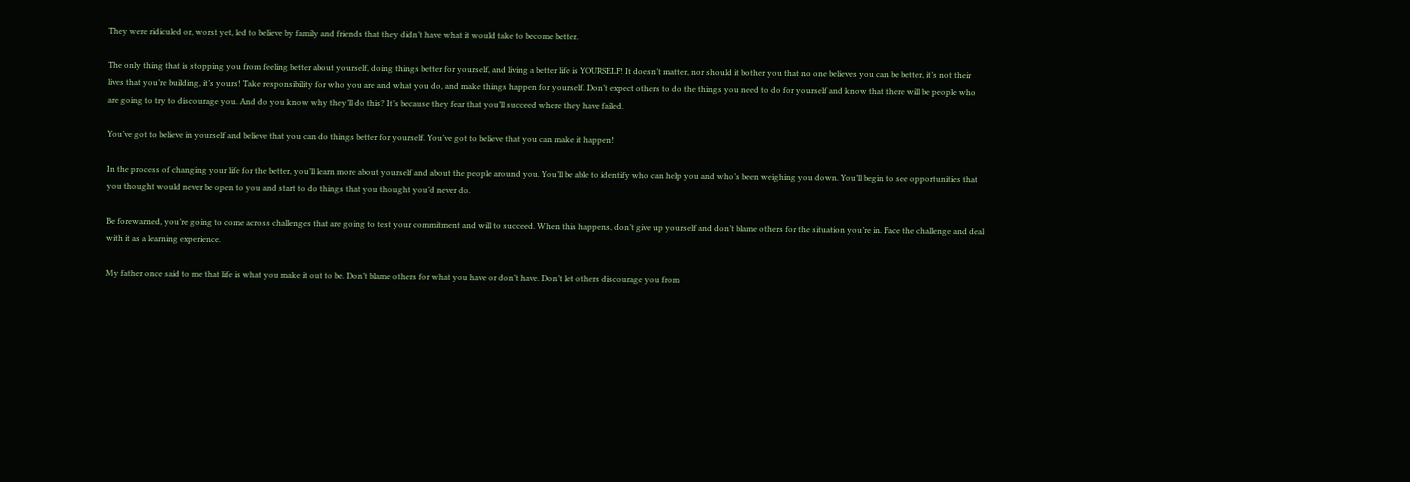They were ridiculed or, worst yet, led to believe by family and friends that they didn’t have what it would take to become better.

The only thing that is stopping you from feeling better about yourself, doing things better for yourself, and living a better life is YOURSELF! It doesn’t matter, nor should it bother you that no one believes you can be better, it’s not their lives that you’re building, it’s yours! Take responsibility for who you are and what you do, and make things happen for yourself. Don’t expect others to do the things you need to do for yourself and know that there will be people who are going to try to discourage you. And do you know why they’ll do this? It’s because they fear that you’ll succeed where they have failed.

You’ve got to believe in yourself and believe that you can do things better for yourself. You’ve got to believe that you can make it happen!

In the process of changing your life for the better, you’ll learn more about yourself and about the people around you. You’ll be able to identify who can help you and who’s been weighing you down. You’ll begin to see opportunities that you thought would never be open to you and start to do things that you thought you’d never do.

Be forewarned, you’re going to come across challenges that are going to test your commitment and will to succeed. When this happens, don’t give up yourself and don’t blame others for the situation you’re in. Face the challenge and deal with it as a learning experience.

My father once said to me that life is what you make it out to be. Don’t blame others for what you have or don’t have. Don’t let others discourage you from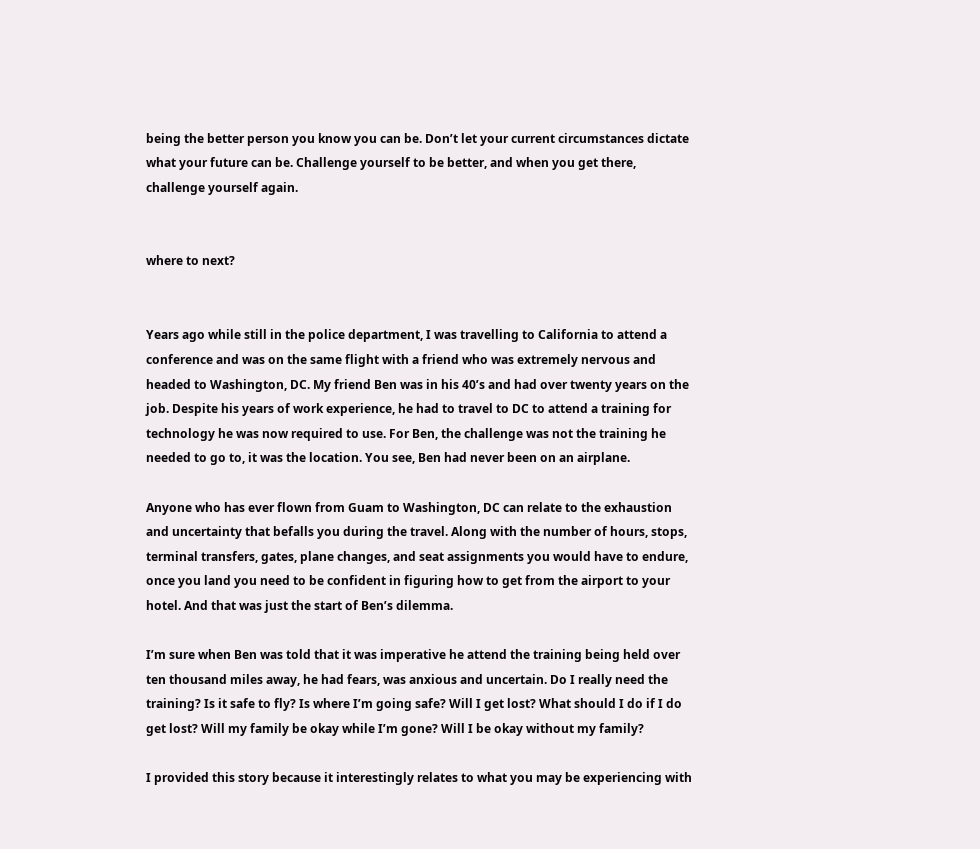being the better person you know you can be. Don’t let your current circumstances dictate what your future can be. Challenge yourself to be better, and when you get there, challenge yourself again.


where to next?


Years ago while still in the police department, I was travelling to California to attend a conference and was on the same flight with a friend who was extremely nervous and headed to Washington, DC. My friend Ben was in his 40’s and had over twenty years on the job. Despite his years of work experience, he had to travel to DC to attend a training for technology he was now required to use. For Ben, the challenge was not the training he needed to go to, it was the location. You see, Ben had never been on an airplane.

Anyone who has ever flown from Guam to Washington, DC can relate to the exhaustion and uncertainty that befalls you during the travel. Along with the number of hours, stops, terminal transfers, gates, plane changes, and seat assignments you would have to endure, once you land you need to be confident in figuring how to get from the airport to your hotel. And that was just the start of Ben’s dilemma.

I’m sure when Ben was told that it was imperative he attend the training being held over ten thousand miles away, he had fears, was anxious and uncertain. Do I really need the training? Is it safe to fly? Is where I’m going safe? Will I get lost? What should I do if I do get lost? Will my family be okay while I’m gone? Will I be okay without my family?

I provided this story because it interestingly relates to what you may be experiencing with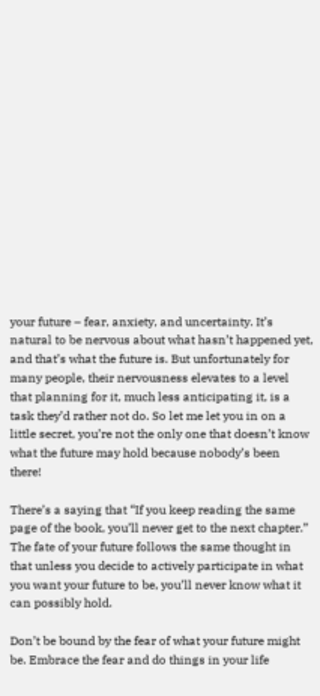your future – fear, anxiety, and uncertainty. It’s natural to be nervous about what hasn’t happened yet, and that’s what the future is. But unfortunately for many people, their nervousness elevates to a level that planning for it, much less anticipating it, is a task they’d rather not do. So let me let you in on a little secret, you’re not the only one that doesn’t know what the future may hold because nobody’s been there!

There’s a saying that “If you keep reading the same page of the book, you’ll never get to the next chapter.” The fate of your future follows the same thought in that unless you decide to actively participate in what you want your future to be, you’ll never know what it can possibly hold.

Don’t be bound by the fear of what your future might be. Embrace the fear and do things in your life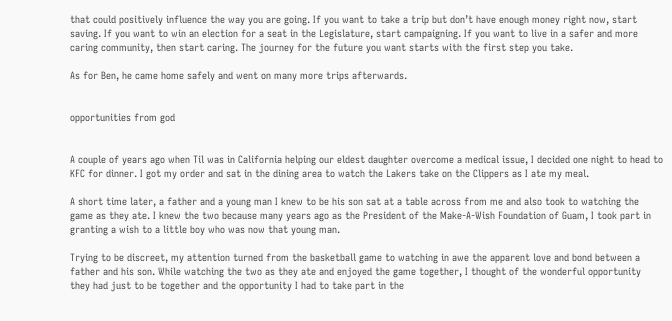that could positively influence the way you are going. If you want to take a trip but don’t have enough money right now, start saving. If you want to win an election for a seat in the Legislature, start campaigning. If you want to live in a safer and more caring community, then start caring. The journey for the future you want starts with the first step you take.

As for Ben, he came home safely and went on many more trips afterwards.


opportunities from god


A couple of years ago when Til was in California helping our eldest daughter overcome a medical issue, I decided one night to head to KFC for dinner. I got my order and sat in the dining area to watch the Lakers take on the Clippers as I ate my meal.

A short time later, a father and a young man I knew to be his son sat at a table across from me and also took to watching the game as they ate. I knew the two because many years ago as the President of the Make-A-Wish Foundation of Guam, I took part in granting a wish to a little boy who was now that young man.

Trying to be discreet, my attention turned from the basketball game to watching in awe the apparent love and bond between a father and his son. While watching the two as they ate and enjoyed the game together, I thought of the wonderful opportunity they had just to be together and the opportunity I had to take part in the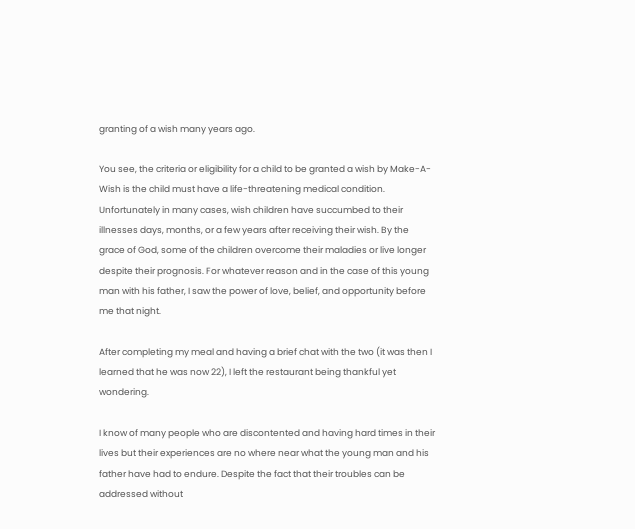granting of a wish many years ago.

You see, the criteria or eligibility for a child to be granted a wish by Make-A-Wish is the child must have a life-threatening medical condition. Unfortunately in many cases, wish children have succumbed to their illnesses days, months, or a few years after receiving their wish. By the grace of God, some of the children overcome their maladies or live longer despite their prognosis. For whatever reason and in the case of this young man with his father, I saw the power of love, belief, and opportunity before me that night.

After completing my meal and having a brief chat with the two (it was then I learned that he was now 22), I left the restaurant being thankful yet wondering.

I know of many people who are discontented and having hard times in their lives but their experiences are no where near what the young man and his father have had to endure. Despite the fact that their troubles can be addressed without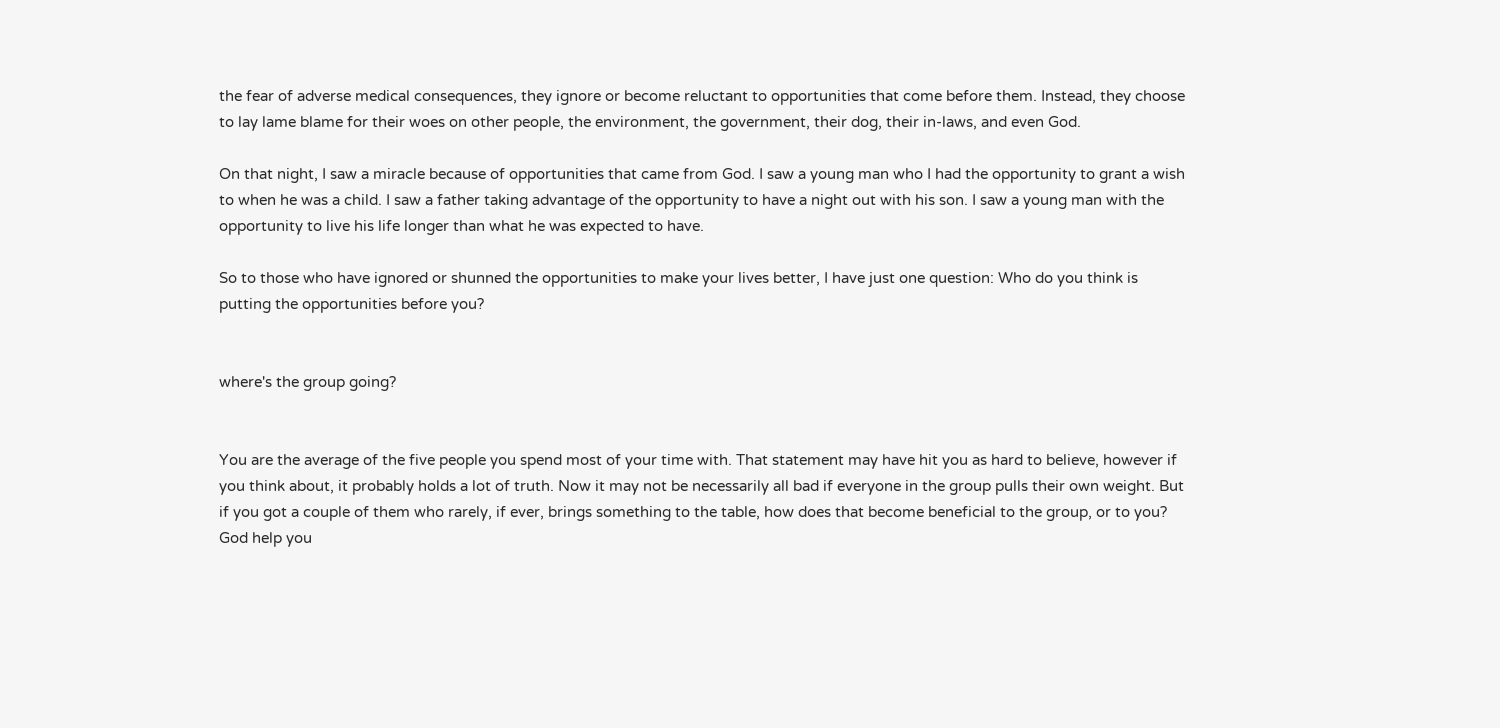the fear of adverse medical consequences, they ignore or become reluctant to opportunities that come before them. Instead, they choose to lay lame blame for their woes on other people, the environment, the government, their dog, their in-laws, and even God.

On that night, I saw a miracle because of opportunities that came from God. I saw a young man who I had the opportunity to grant a wish to when he was a child. I saw a father taking advantage of the opportunity to have a night out with his son. I saw a young man with the opportunity to live his life longer than what he was expected to have.

So to those who have ignored or shunned the opportunities to make your lives better, I have just one question: Who do you think is putting the opportunities before you?


where's the group going?


You are the average of the five people you spend most of your time with. That statement may have hit you as hard to believe, however if you think about, it probably holds a lot of truth. Now it may not be necessarily all bad if everyone in the group pulls their own weight. But if you got a couple of them who rarely, if ever, brings something to the table, how does that become beneficial to the group, or to you? God help you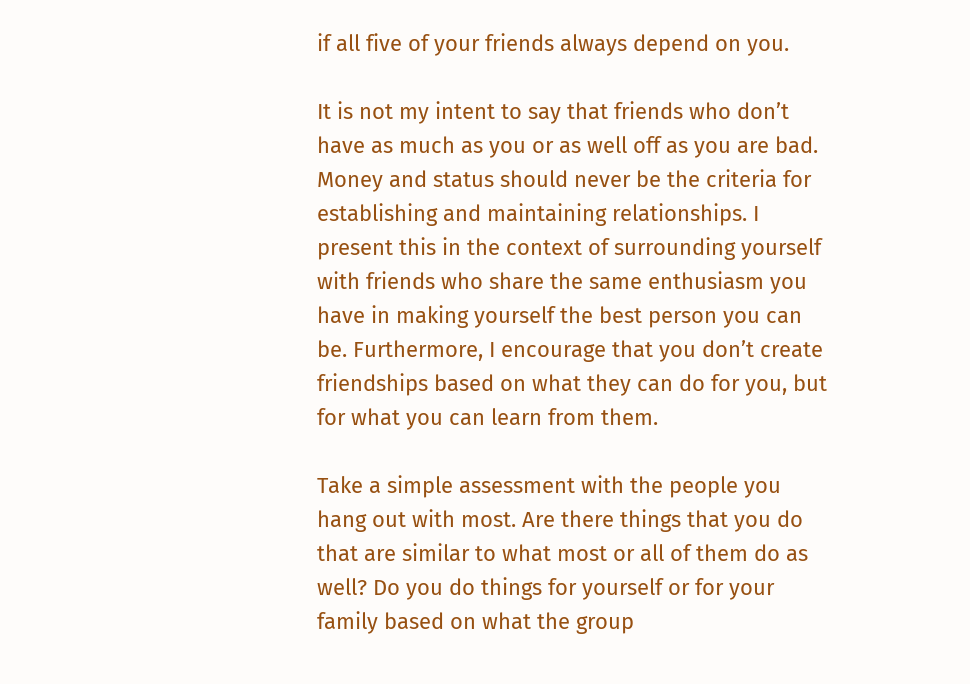if all five of your friends always depend on you.

It is not my intent to say that friends who don’t have as much as you or as well off as you are bad. Money and status should never be the criteria for establishing and maintaining relationships. I present this in the context of surrounding yourself with friends who share the same enthusiasm you have in making yourself the best person you can be. Furthermore, I encourage that you don’t create friendships based on what they can do for you, but for what you can learn from them.

Take a simple assessment with the people you hang out with most. Are there things that you do that are similar to what most or all of them do as well? Do you do things for yourself or for your family based on what the group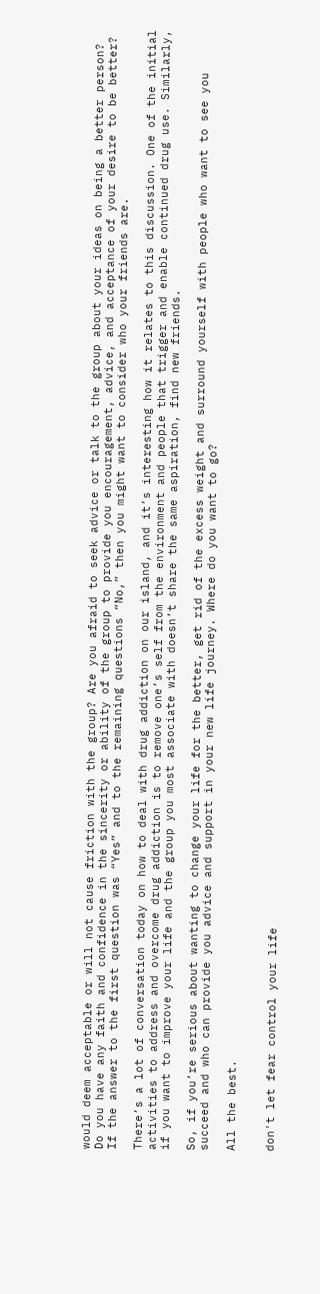would deem acceptable or will not cause friction with the group? Are you afraid to seek advice or talk to the group about your ideas on being a better person? Do you have any faith and confidence in the sincerity or ability of the group to provide you encouragement, advice, and acceptance of your desire to be better? If the answer to the first question was “Yes” and to the remaining questions “No,” then you might want to consider who your friends are.

There’s a lot of conversation today on how to deal with drug addiction on our island, and it’s interesting how it relates to this discussion. One of the initial activities to address and overcome drug addiction is to remove one’s self from the environment and people that trigger and enable continued drug use. Similarly, if you want to improve your life and the group you most associate with doesn’t share the same aspiration, find new friends.

So, if you’re serious about wanting to change your life for the better, get rid of the excess weight and surround yourself with people who want to see you succeed and who can provide you advice and support in your new life journey. Where do you want to go?

All the best.


don't let fear control your life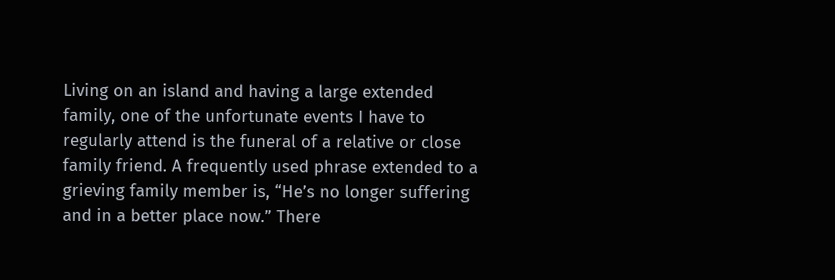Living on an island and having a large extended family, one of the unfortunate events I have to regularly attend is the funeral of a relative or close family friend. A frequently used phrase extended to a grieving family member is, “He’s no longer suffering and in a better place now.” There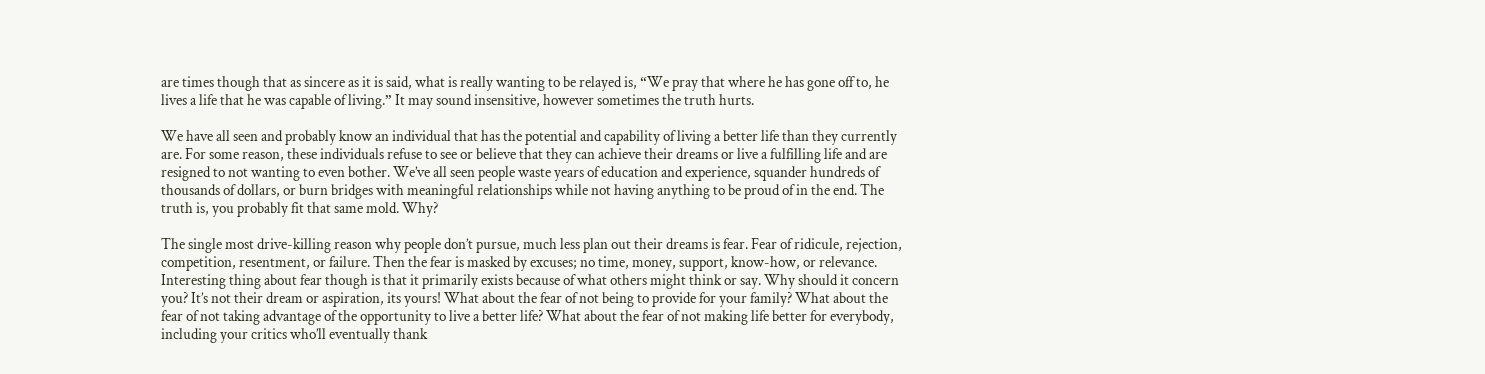are times though that as sincere as it is said, what is really wanting to be relayed is, “We pray that where he has gone off to, he lives a life that he was capable of living.” It may sound insensitive, however sometimes the truth hurts.

We have all seen and probably know an individual that has the potential and capability of living a better life than they currently are. For some reason, these individuals refuse to see or believe that they can achieve their dreams or live a fulfilling life and are resigned to not wanting to even bother. We’ve all seen people waste years of education and experience, squander hundreds of thousands of dollars, or burn bridges with meaningful relationships while not having anything to be proud of in the end. The truth is, you probably fit that same mold. Why?

The single most drive-killing reason why people don’t pursue, much less plan out their dreams is fear. Fear of ridicule, rejection, competition, resentment, or failure. Then the fear is masked by excuses; no time, money, support, know-how, or relevance. Interesting thing about fear though is that it primarily exists because of what others might think or say. Why should it concern you? It’s not their dream or aspiration, its yours! What about the fear of not being to provide for your family? What about the fear of not taking advantage of the opportunity to live a better life? What about the fear of not making life better for everybody, including your critics who’ll eventually thank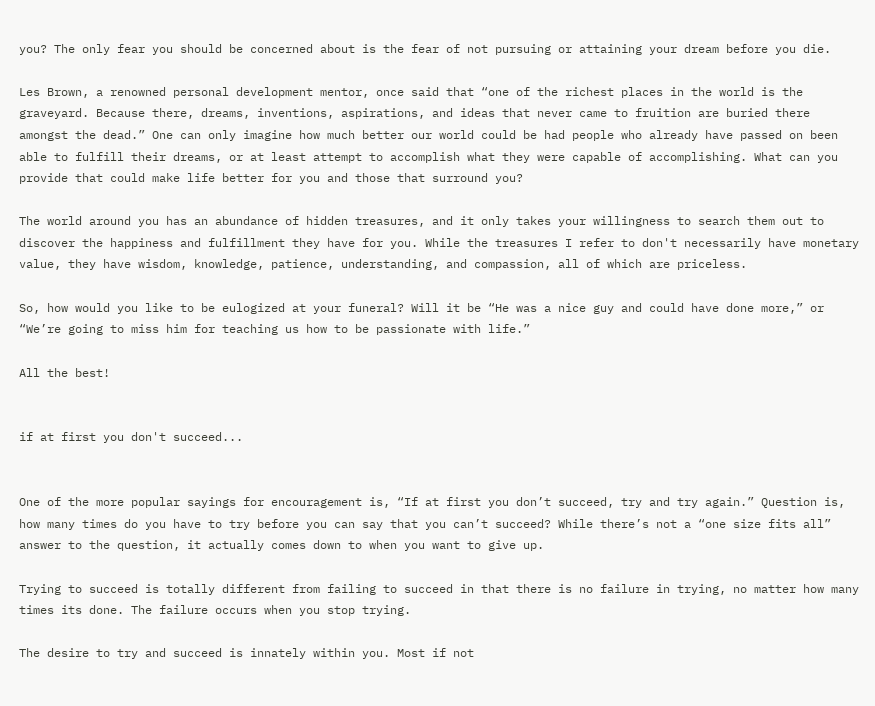you? The only fear you should be concerned about is the fear of not pursuing or attaining your dream before you die.

Les Brown, a renowned personal development mentor, once said that “one of the richest places in the world is the graveyard. Because there, dreams, inventions, aspirations, and ideas that never came to fruition are buried there amongst the dead.” One can only imagine how much better our world could be had people who already have passed on been able to fulfill their dreams, or at least attempt to accomplish what they were capable of accomplishing. What can you provide that could make life better for you and those that surround you?

The world around you has an abundance of hidden treasures, and it only takes your willingness to search them out to discover the happiness and fulfillment they have for you. While the treasures I refer to don't necessarily have monetary value, they have wisdom, knowledge, patience, understanding, and compassion, all of which are priceless.

So, how would you like to be eulogized at your funeral? Will it be “He was a nice guy and could have done more,” or “We’re going to miss him for teaching us how to be passionate with life.”

All the best!


if at first you don't succeed...


One of the more popular sayings for encouragement is, “If at first you don’t succeed, try and try again.” Question is, how many times do you have to try before you can say that you can’t succeed? While there’s not a “one size fits all” answer to the question, it actually comes down to when you want to give up.

Trying to succeed is totally different from failing to succeed in that there is no failure in trying, no matter how many times its done. The failure occurs when you stop trying.

The desire to try and succeed is innately within you. Most if not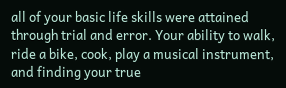all of your basic life skills were attained through trial and error. Your ability to walk, ride a bike, cook, play a musical instrument, and finding your true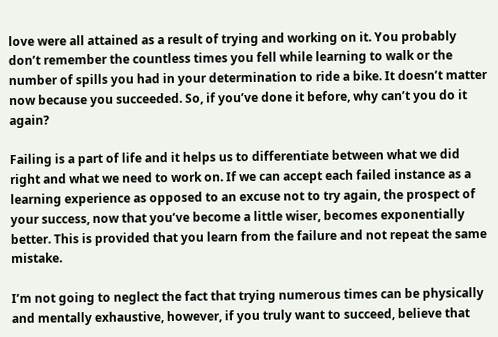love were all attained as a result of trying and working on it. You probably don’t remember the countless times you fell while learning to walk or the number of spills you had in your determination to ride a bike. It doesn’t matter now because you succeeded. So, if you’ve done it before, why can’t you do it again?

Failing is a part of life and it helps us to differentiate between what we did right and what we need to work on. If we can accept each failed instance as a learning experience as opposed to an excuse not to try again, the prospect of your success, now that you’ve become a little wiser, becomes exponentially better. This is provided that you learn from the failure and not repeat the same mistake.

I’m not going to neglect the fact that trying numerous times can be physically and mentally exhaustive, however, if you truly want to succeed, believe that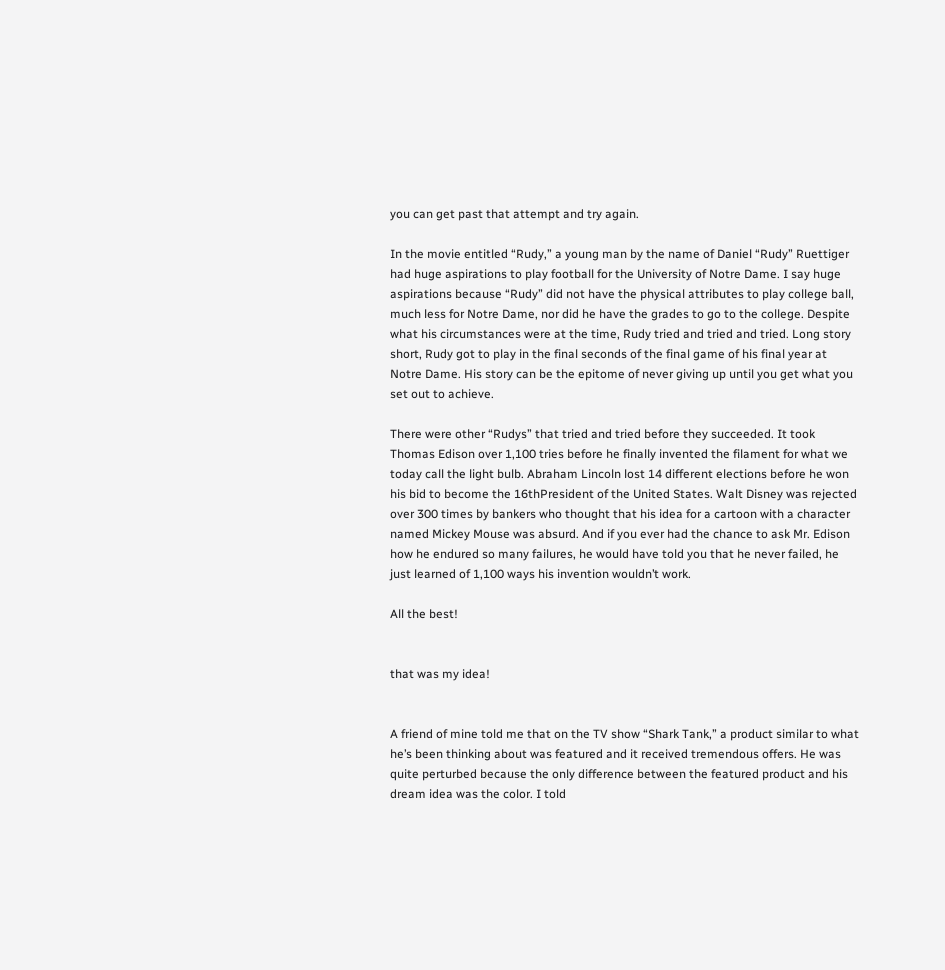you can get past that attempt and try again.

In the movie entitled “Rudy,” a young man by the name of Daniel “Rudy” Ruettiger had huge aspirations to play football for the University of Notre Dame. I say huge aspirations because “Rudy” did not have the physical attributes to play college ball, much less for Notre Dame, nor did he have the grades to go to the college. Despite what his circumstances were at the time, Rudy tried and tried and tried. Long story short, Rudy got to play in the final seconds of the final game of his final year at Notre Dame. His story can be the epitome of never giving up until you get what you set out to achieve.

There were other “Rudys” that tried and tried before they succeeded. It took Thomas Edison over 1,100 tries before he finally invented the filament for what we today call the light bulb. Abraham Lincoln lost 14 different elections before he won his bid to become the 16thPresident of the United States. Walt Disney was rejected over 300 times by bankers who thought that his idea for a cartoon with a character named Mickey Mouse was absurd. And if you ever had the chance to ask Mr. Edison how he endured so many failures, he would have told you that he never failed, he just learned of 1,100 ways his invention wouldn’t work.

All the best!


that was my idea!


A friend of mine told me that on the TV show “Shark Tank,” a product similar to what he’s been thinking about was featured and it received tremendous offers. He was quite perturbed because the only difference between the featured product and his dream idea was the color. I told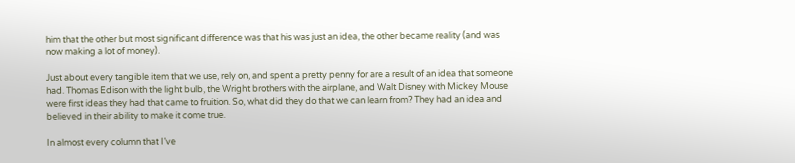him that the other but most significant difference was that his was just an idea, the other became reality (and was now making a lot of money).

Just about every tangible item that we use, rely on, and spent a pretty penny for are a result of an idea that someone had. Thomas Edison with the light bulb, the Wright brothers with the airplane, and Walt Disney with Mickey Mouse were first ideas they had that came to fruition. So, what did they do that we can learn from? They had an idea and believed in their ability to make it come true.

In almost every column that I’ve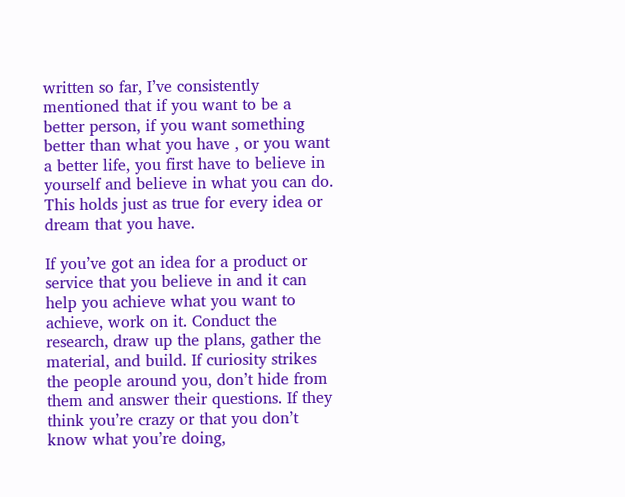written so far, I’ve consistently mentioned that if you want to be a better person, if you want something better than what you have , or you want a better life, you first have to believe in yourself and believe in what you can do. This holds just as true for every idea or dream that you have.

If you’ve got an idea for a product or service that you believe in and it can help you achieve what you want to achieve, work on it. Conduct the research, draw up the plans, gather the material, and build. If curiosity strikes the people around you, don’t hide from them and answer their questions. If they think you’re crazy or that you don’t know what you’re doing,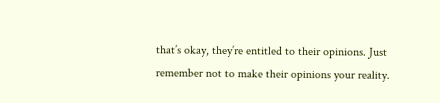that’s okay, they’re entitled to their opinions. Just remember not to make their opinions your reality.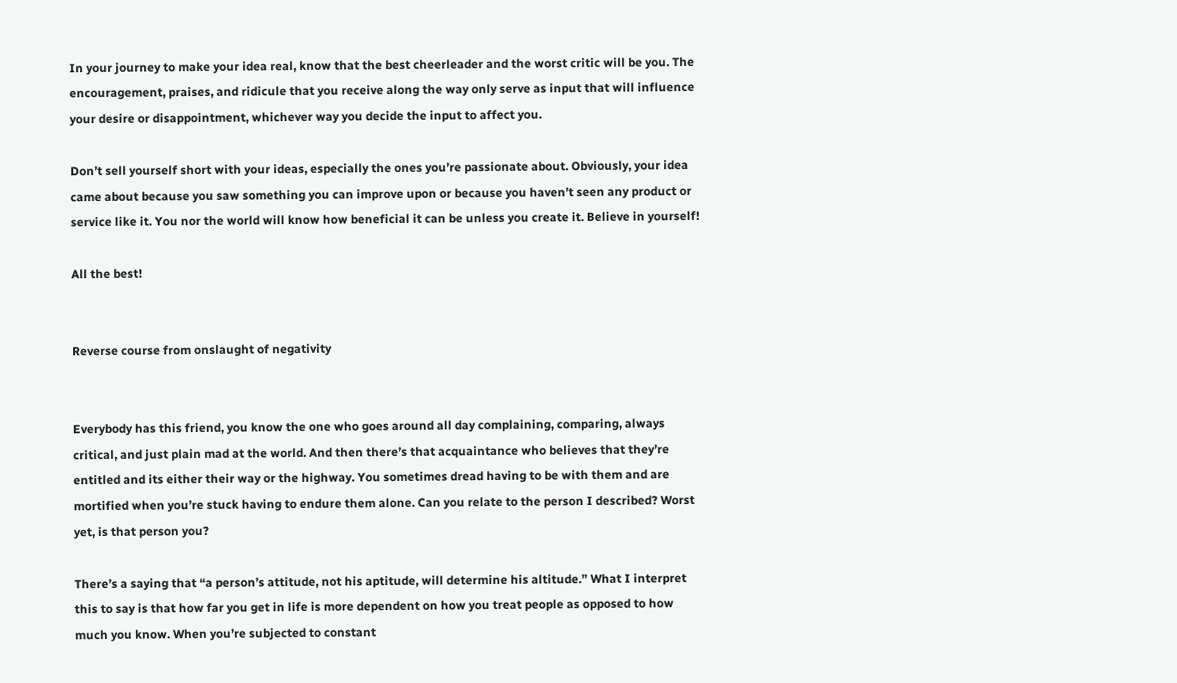In your journey to make your idea real, know that the best cheerleader and the worst critic will be you. The encouragement, praises, and ridicule that you receive along the way only serve as input that will influence your desire or disappointment, whichever way you decide the input to affect you.

Don’t sell yourself short with your ideas, especially the ones you’re passionate about. Obviously, your idea came about because you saw something you can improve upon or because you haven’t seen any product or service like it. You nor the world will know how beneficial it can be unless you create it. Believe in yourself!

All the best!


Reverse course from onslaught of negativity


Everybody has this friend, you know the one who goes around all day complaining, comparing, always critical, and just plain mad at the world. And then there’s that acquaintance who believes that they’re entitled and its either their way or the highway. You sometimes dread having to be with them and are mortified when you’re stuck having to endure them alone. Can you relate to the person I described? Worst yet, is that person you?

There’s a saying that “a person’s attitude, not his aptitude, will determine his altitude.” What I interpret this to say is that how far you get in life is more dependent on how you treat people as opposed to how much you know. When you’re subjected to constant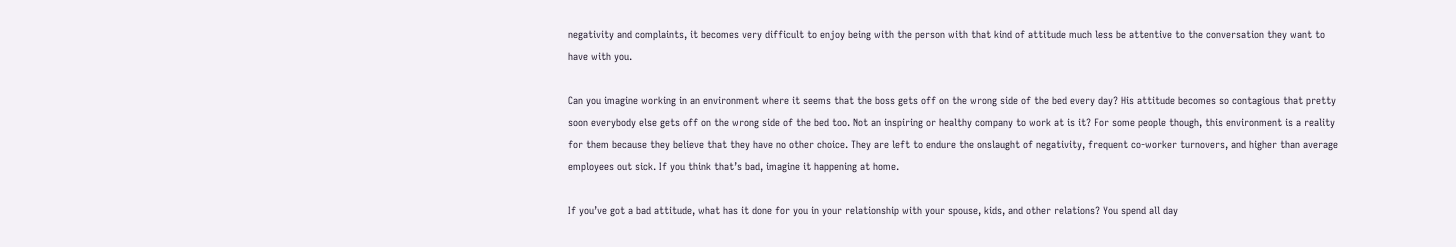negativity and complaints, it becomes very difficult to enjoy being with the person with that kind of attitude much less be attentive to the conversation they want to have with you.

Can you imagine working in an environment where it seems that the boss gets off on the wrong side of the bed every day? His attitude becomes so contagious that pretty soon everybody else gets off on the wrong side of the bed too. Not an inspiring or healthy company to work at is it? For some people though, this environment is a reality for them because they believe that they have no other choice. They are left to endure the onslaught of negativity, frequent co-worker turnovers, and higher than average employees out sick. If you think that’s bad, imagine it happening at home.

If you’ve got a bad attitude, what has it done for you in your relationship with your spouse, kids, and other relations? You spend all day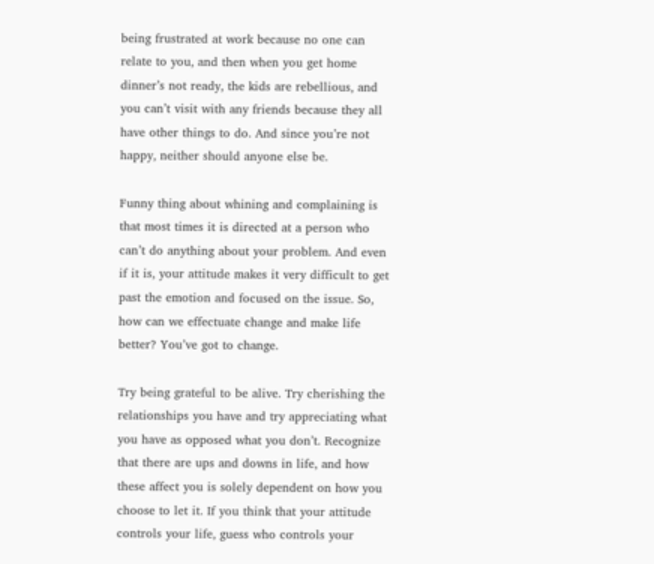being frustrated at work because no one can relate to you, and then when you get home dinner’s not ready, the kids are rebellious, and you can’t visit with any friends because they all have other things to do. And since you’re not happy, neither should anyone else be.

Funny thing about whining and complaining is that most times it is directed at a person who can’t do anything about your problem. And even if it is, your attitude makes it very difficult to get past the emotion and focused on the issue. So, how can we effectuate change and make life better? You’ve got to change.

Try being grateful to be alive. Try cherishing the relationships you have and try appreciating what you have as opposed what you don’t. Recognize that there are ups and downs in life, and how these affect you is solely dependent on how you choose to let it. If you think that your attitude controls your life, guess who controls your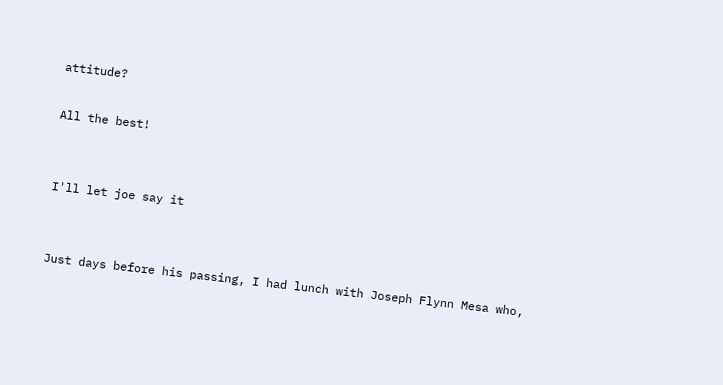attitude?

All the best!


I'll let joe say it


Just days before his passing, I had lunch with Joseph Flynn Mesa who,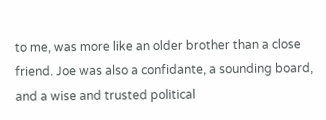to me, was more like an older brother than a close friend. Joe was also a confidante, a sounding board, and a wise and trusted political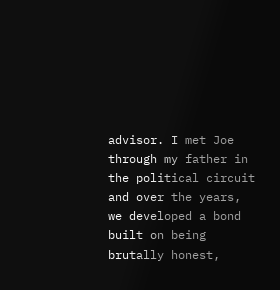advisor. I met Joe through my father in the political circuit and over the years, we developed a bond built on being brutally honest,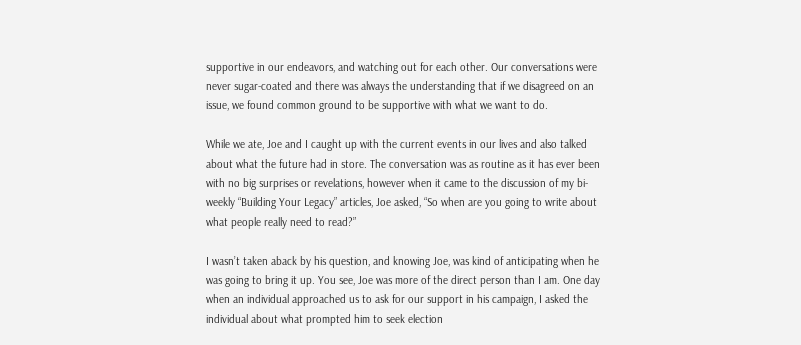supportive in our endeavors, and watching out for each other. Our conversations were never sugar-coated and there was always the understanding that if we disagreed on an issue, we found common ground to be supportive with what we want to do.

While we ate, Joe and I caught up with the current events in our lives and also talked about what the future had in store. The conversation was as routine as it has ever been with no big surprises or revelations, however when it came to the discussion of my bi-weekly “Building Your Legacy” articles, Joe asked, “So when are you going to write about what people really need to read?”

I wasn’t taken aback by his question, and knowing Joe, was kind of anticipating when he was going to bring it up. You see, Joe was more of the direct person than I am. One day when an individual approached us to ask for our support in his campaign, I asked the individual about what prompted him to seek election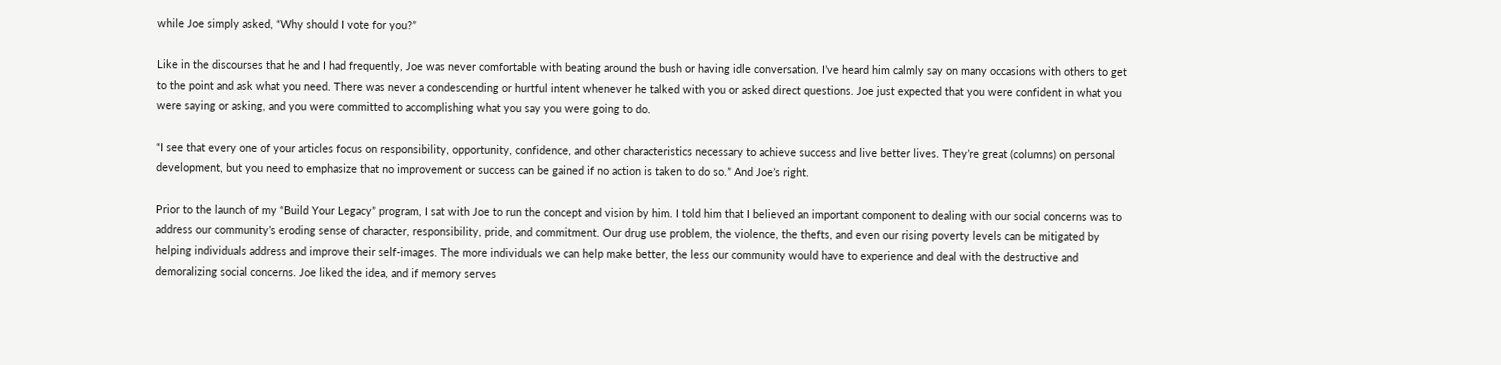while Joe simply asked, “Why should I vote for you?”

Like in the discourses that he and I had frequently, Joe was never comfortable with beating around the bush or having idle conversation. I’ve heard him calmly say on many occasions with others to get to the point and ask what you need. There was never a condescending or hurtful intent whenever he talked with you or asked direct questions. Joe just expected that you were confident in what you were saying or asking, and you were committed to accomplishing what you say you were going to do.

“I see that every one of your articles focus on responsibility, opportunity, confidence, and other characteristics necessary to achieve success and live better lives. They’re great (columns) on personal development, but you need to emphasize that no improvement or success can be gained if no action is taken to do so.” And Joe’s right.

Prior to the launch of my “Build Your Legacy” program, I sat with Joe to run the concept and vision by him. I told him that I believed an important component to dealing with our social concerns was to address our community’s eroding sense of character, responsibility, pride, and commitment. Our drug use problem, the violence, the thefts, and even our rising poverty levels can be mitigated by helping individuals address and improve their self-images. The more individuals we can help make better, the less our community would have to experience and deal with the destructive and demoralizing social concerns. Joe liked the idea, and if memory serves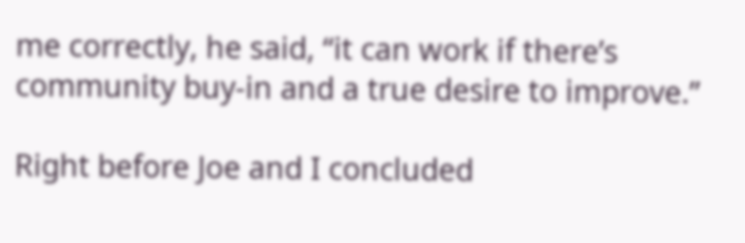me correctly, he said, “it can work if there’s community buy-in and a true desire to improve.”

Right before Joe and I concluded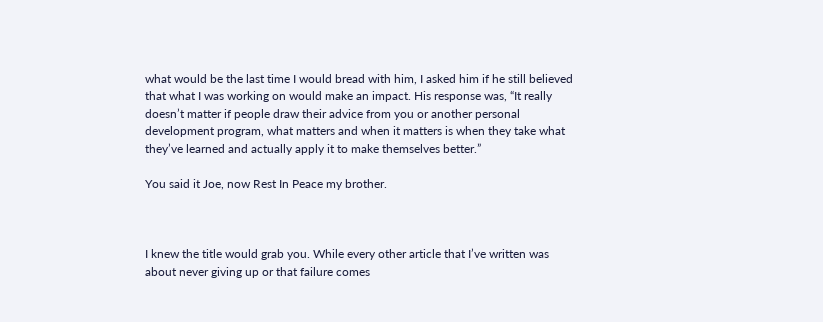what would be the last time I would bread with him, I asked him if he still believed that what I was working on would make an impact. His response was, “It really doesn’t matter if people draw their advice from you or another personal development program, what matters and when it matters is when they take what they’ve learned and actually apply it to make themselves better.”

You said it Joe, now Rest In Peace my brother.



I knew the title would grab you. While every other article that I’ve written was about never giving up or that failure comes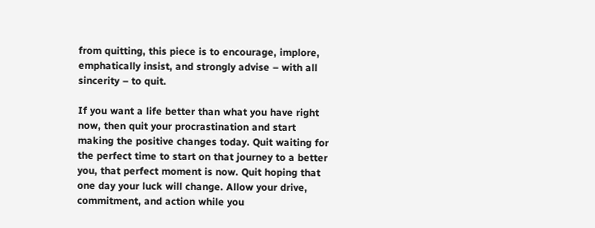from quitting, this piece is to encourage, implore, emphatically insist, and strongly advise – with all sincerity – to quit.

If you want a life better than what you have right now, then quit your procrastination and start making the positive changes today. Quit waiting for the perfect time to start on that journey to a better you, that perfect moment is now. Quit hoping that one day your luck will change. Allow your drive, commitment, and action while you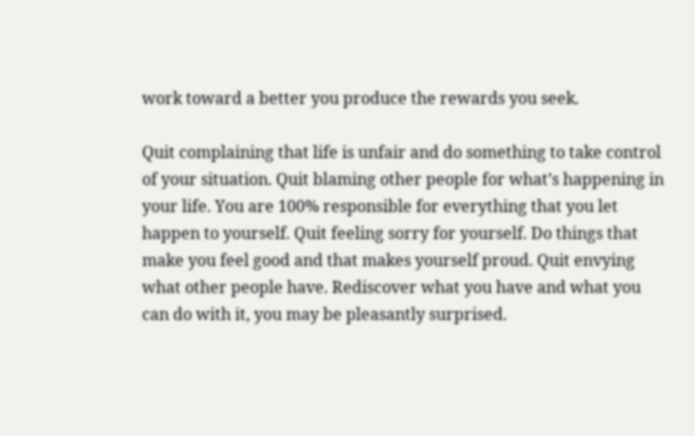work toward a better you produce the rewards you seek.

Quit complaining that life is unfair and do something to take control of your situation. Quit blaming other people for what’s happening in your life. You are 100% responsible for everything that you let happen to yourself. Quit feeling sorry for yourself. Do things that make you feel good and that makes yourself proud. Quit envying what other people have. Rediscover what you have and what you can do with it, you may be pleasantly surprised.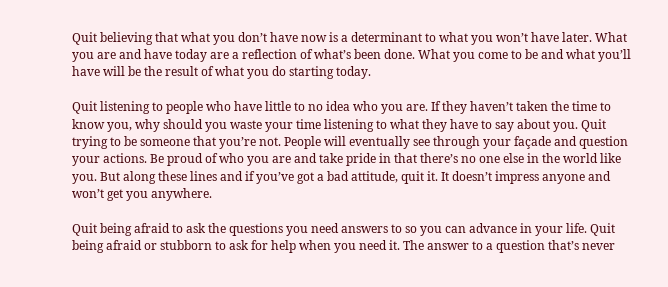Quit believing that what you don’t have now is a determinant to what you won’t have later. What you are and have today are a reflection of what’s been done. What you come to be and what you’ll have will be the result of what you do starting today.

Quit listening to people who have little to no idea who you are. If they haven’t taken the time to know you, why should you waste your time listening to what they have to say about you. Quit trying to be someone that you’re not. People will eventually see through your façade and question your actions. Be proud of who you are and take pride in that there’s no one else in the world like you. But along these lines and if you’ve got a bad attitude, quit it. It doesn’t impress anyone and won’t get you anywhere.

Quit being afraid to ask the questions you need answers to so you can advance in your life. Quit being afraid or stubborn to ask for help when you need it. The answer to a question that’s never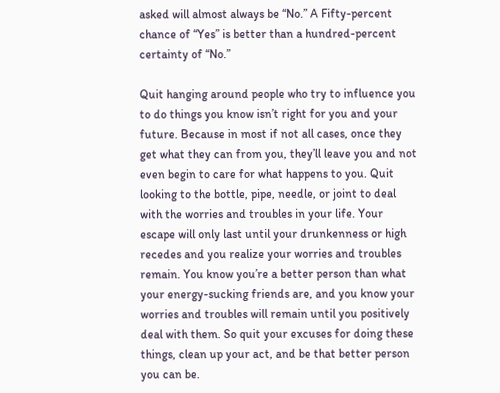asked will almost always be “No.” A Fifty-percent chance of “Yes” is better than a hundred-percent certainty of “No.”

Quit hanging around people who try to influence you to do things you know isn’t right for you and your future. Because in most if not all cases, once they get what they can from you, they’ll leave you and not even begin to care for what happens to you. Quit looking to the bottle, pipe, needle, or joint to deal with the worries and troubles in your life. Your escape will only last until your drunkenness or high recedes and you realize your worries and troubles remain. You know you’re a better person than what your energy-sucking friends are, and you know your worries and troubles will remain until you positively deal with them. So quit your excuses for doing these things, clean up your act, and be that better person you can be.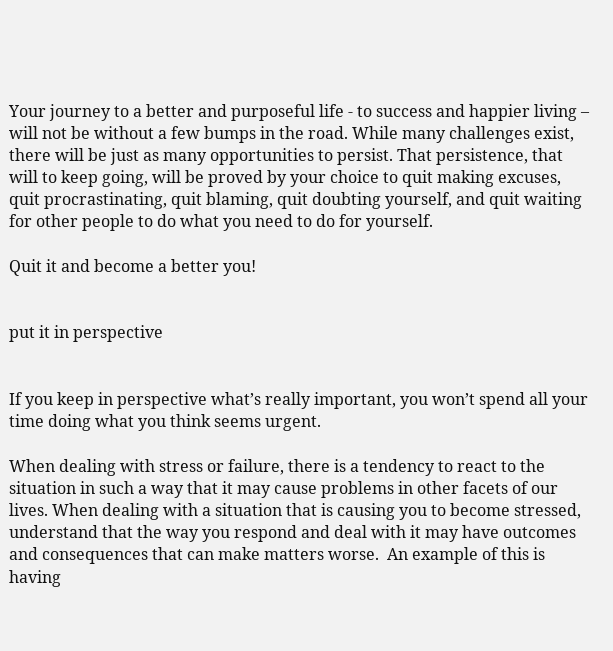Your journey to a better and purposeful life - to success and happier living – will not be without a few bumps in the road. While many challenges exist, there will be just as many opportunities to persist. That persistence, that will to keep going, will be proved by your choice to quit making excuses, quit procrastinating, quit blaming, quit doubting yourself, and quit waiting for other people to do what you need to do for yourself.

Quit it and become a better you!


put it in perspective


If you keep in perspective what’s really important, you won’t spend all your time doing what you think seems urgent.

When dealing with stress or failure, there is a tendency to react to the situation in such a way that it may cause problems in other facets of our lives. When dealing with a situation that is causing you to become stressed, understand that the way you respond and deal with it may have outcomes and consequences that can make matters worse.  An example of this is having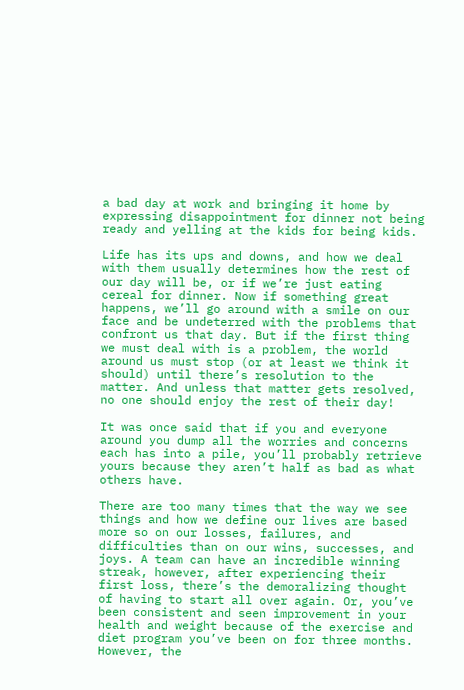a bad day at work and bringing it home by expressing disappointment for dinner not being ready and yelling at the kids for being kids.

Life has its ups and downs, and how we deal with them usually determines how the rest of our day will be, or if we’re just eating cereal for dinner. Now if something great happens, we’ll go around with a smile on our face and be undeterred with the problems that confront us that day. But if the first thing we must deal with is a problem, the world around us must stop (or at least we think it should) until there’s resolution to the matter. And unless that matter gets resolved, no one should enjoy the rest of their day!

It was once said that if you and everyone around you dump all the worries and concerns each has into a pile, you’ll probably retrieve yours because they aren’t half as bad as what others have.

There are too many times that the way we see things and how we define our lives are based more so on our losses, failures, and difficulties than on our wins, successes, and joys. A team can have an incredible winning streak, however, after experiencing their first loss, there’s the demoralizing thought of having to start all over again. Or, you’ve been consistent and seen improvement in your health and weight because of the exercise and diet program you’ve been on for three months. However, the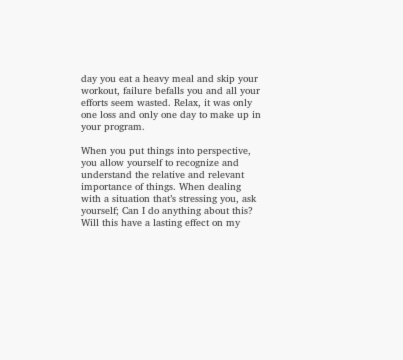day you eat a heavy meal and skip your workout, failure befalls you and all your efforts seem wasted. Relax, it was only one loss and only one day to make up in your program.

When you put things into perspective, you allow yourself to recognize and understand the relative and relevant importance of things. When dealing with a situation that’s stressing you, ask yourself; Can I do anything about this?  Will this have a lasting effect on my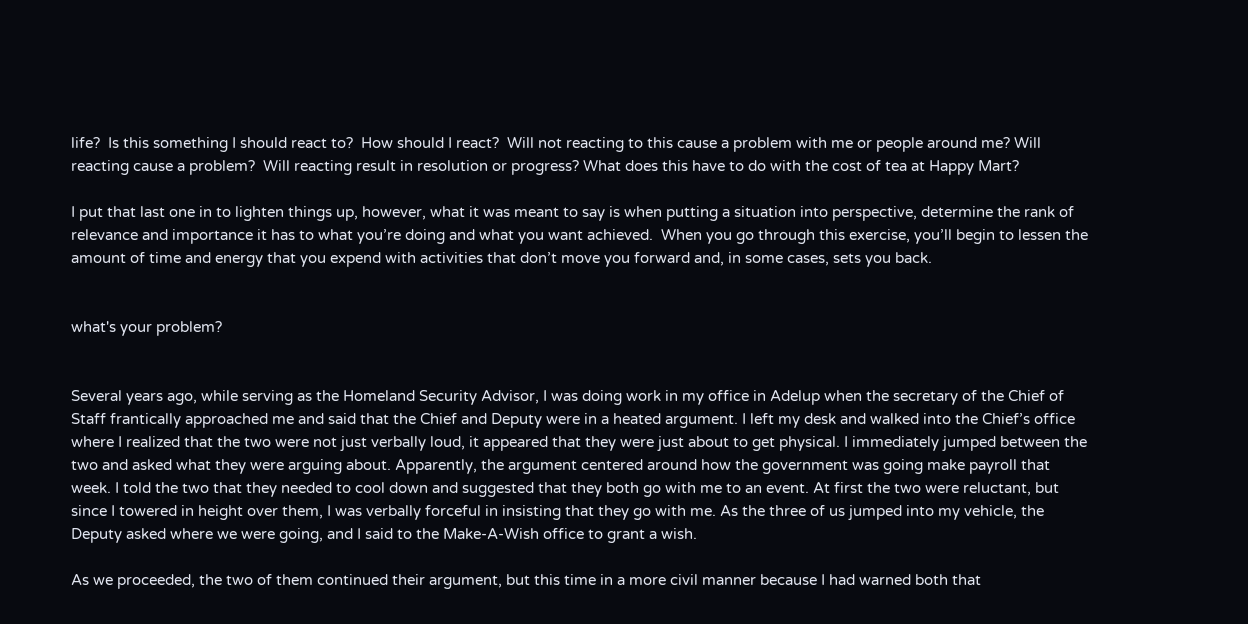life?  Is this something I should react to?  How should I react?  Will not reacting to this cause a problem with me or people around me? Will reacting cause a problem?  Will reacting result in resolution or progress? What does this have to do with the cost of tea at Happy Mart?

I put that last one in to lighten things up, however, what it was meant to say is when putting a situation into perspective, determine the rank of relevance and importance it has to what you’re doing and what you want achieved.  When you go through this exercise, you’ll begin to lessen the amount of time and energy that you expend with activities that don’t move you forward and, in some cases, sets you back.


what's your problem?


Several years ago, while serving as the Homeland Security Advisor, I was doing work in my office in Adelup when the secretary of the Chief of Staff frantically approached me and said that the Chief and Deputy were in a heated argument. I left my desk and walked into the Chief’s office where I realized that the two were not just verbally loud, it appeared that they were just about to get physical. I immediately jumped between the two and asked what they were arguing about. Apparently, the argument centered around how the government was going make payroll that week. I told the two that they needed to cool down and suggested that they both go with me to an event. At first the two were reluctant, but since I towered in height over them, I was verbally forceful in insisting that they go with me. As the three of us jumped into my vehicle, the Deputy asked where we were going, and I said to the Make-A-Wish office to grant a wish.

As we proceeded, the two of them continued their argument, but this time in a more civil manner because I had warned both that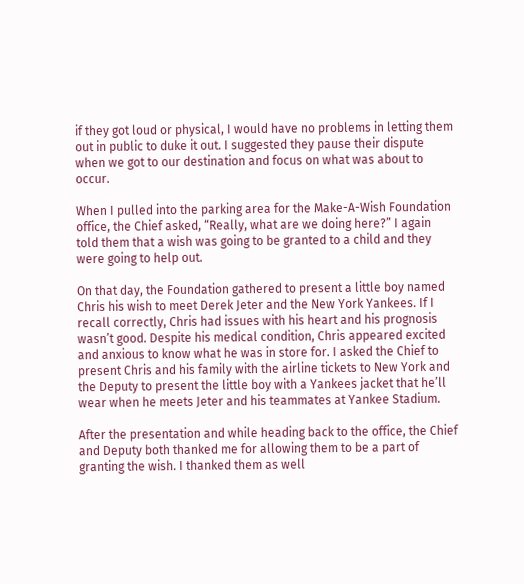if they got loud or physical, I would have no problems in letting them out in public to duke it out. I suggested they pause their dispute when we got to our destination and focus on what was about to occur.

When I pulled into the parking area for the Make-A-Wish Foundation office, the Chief asked, “Really, what are we doing here?” I again told them that a wish was going to be granted to a child and they were going to help out.

On that day, the Foundation gathered to present a little boy named Chris his wish to meet Derek Jeter and the New York Yankees. If I recall correctly, Chris had issues with his heart and his prognosis wasn’t good. Despite his medical condition, Chris appeared excited and anxious to know what he was in store for. I asked the Chief to present Chris and his family with the airline tickets to New York and the Deputy to present the little boy with a Yankees jacket that he’ll wear when he meets Jeter and his teammates at Yankee Stadium.

After the presentation and while heading back to the office, the Chief and Deputy both thanked me for allowing them to be a part of granting the wish. I thanked them as well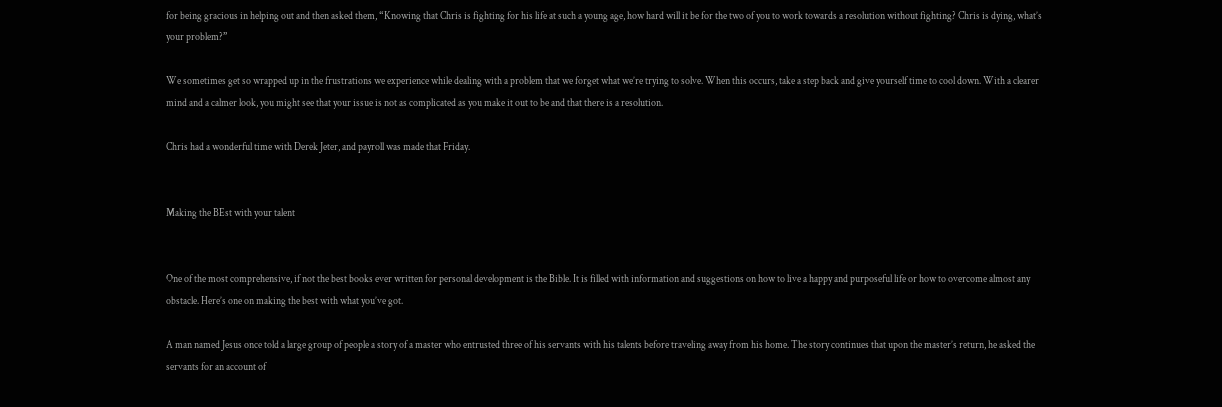for being gracious in helping out and then asked them, “Knowing that Chris is fighting for his life at such a young age, how hard will it be for the two of you to work towards a resolution without fighting? Chris is dying, what’s your problem?”

We sometimes get so wrapped up in the frustrations we experience while dealing with a problem that we forget what we’re trying to solve. When this occurs, take a step back and give yourself time to cool down. With a clearer mind and a calmer look, you might see that your issue is not as complicated as you make it out to be and that there is a resolution.

Chris had a wonderful time with Derek Jeter, and payroll was made that Friday.


Making the BEst with your talent


One of the most comprehensive, if not the best books ever written for personal development is the Bible. It is filled with information and suggestions on how to live a happy and purposeful life or how to overcome almost any obstacle. Here’s one on making the best with what you’ve got.

A man named Jesus once told a large group of people a story of a master who entrusted three of his servants with his talents before traveling away from his home. The story continues that upon the master’s return, he asked the servants for an account of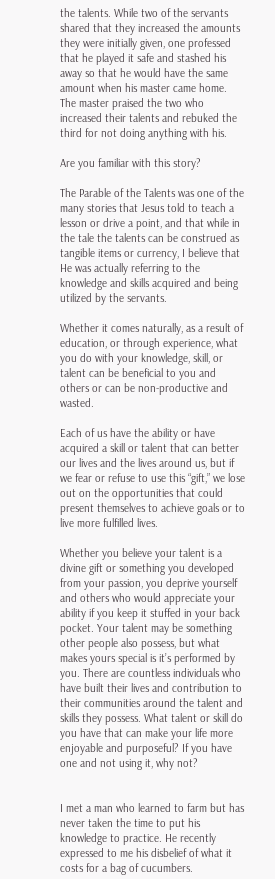the talents. While two of the servants shared that they increased the amounts they were initially given, one professed that he played it safe and stashed his away so that he would have the same amount when his master came home. The master praised the two who increased their talents and rebuked the third for not doing anything with his.

Are you familiar with this story?

The Parable of the Talents was one of the many stories that Jesus told to teach a lesson or drive a point, and that while in the tale the talents can be construed as tangible items or currency, I believe that He was actually referring to the knowledge and skills acquired and being utilized by the servants.

Whether it comes naturally, as a result of education, or through experience, what you do with your knowledge, skill, or talent can be beneficial to you and others or can be non-productive and wasted.

Each of us have the ability or have acquired a skill or talent that can better our lives and the lives around us, but if we fear or refuse to use this “gift,” we lose out on the opportunities that could present themselves to achieve goals or to live more fulfilled lives.

Whether you believe your talent is a divine gift or something you developed from your passion, you deprive yourself and others who would appreciate your ability if you keep it stuffed in your back pocket. Your talent may be something other people also possess, but what makes yours special is it’s performed by you. There are countless individuals who have built their lives and contribution to their communities around the talent and skills they possess. What talent or skill do you have that can make your life more enjoyable and purposeful? If you have one and not using it, why not?


I met a man who learned to farm but has never taken the time to put his knowledge to practice. He recently expressed to me his disbelief of what it costs for a bag of cucumbers.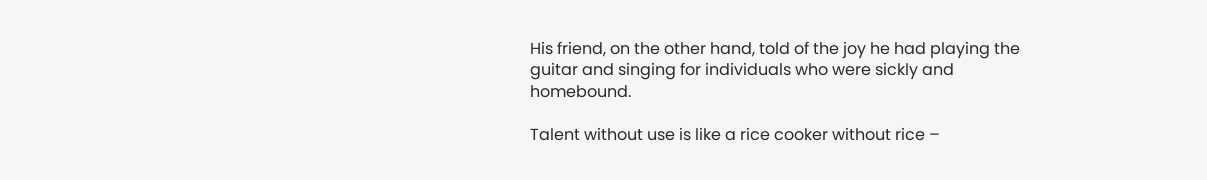His friend, on the other hand, told of the joy he had playing the guitar and singing for individuals who were sickly and homebound.

Talent without use is like a rice cooker without rice –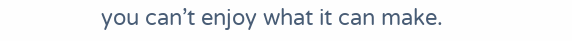you can’t enjoy what it can make.